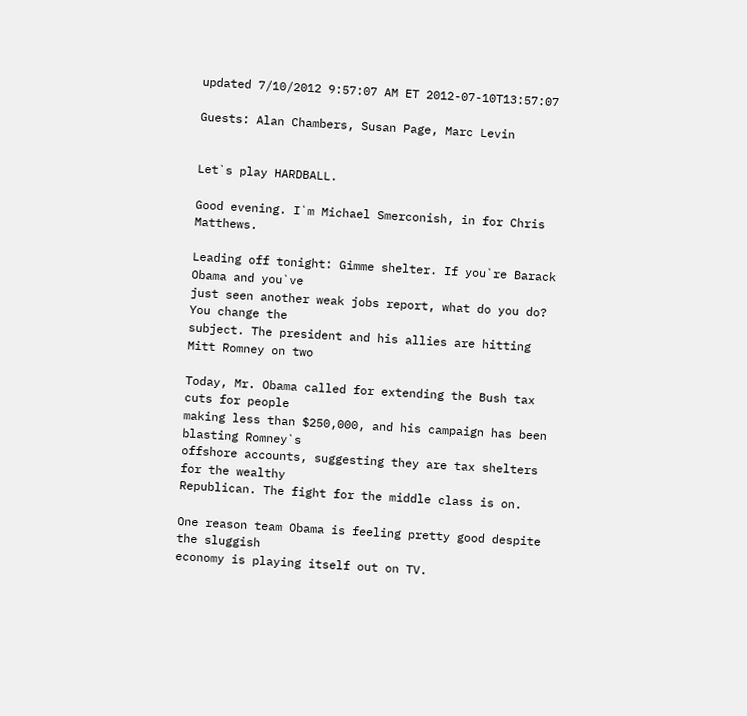updated 7/10/2012 9:57:07 AM ET 2012-07-10T13:57:07

Guests: Alan Chambers, Susan Page, Marc Levin


Let`s play HARDBALL.

Good evening. I`m Michael Smerconish, in for Chris Matthews.

Leading off tonight: Gimme shelter. If you`re Barack Obama and you`ve
just seen another weak jobs report, what do you do? You change the
subject. The president and his allies are hitting Mitt Romney on two

Today, Mr. Obama called for extending the Bush tax cuts for people
making less than $250,000, and his campaign has been blasting Romney`s
offshore accounts, suggesting they are tax shelters for the wealthy
Republican. The fight for the middle class is on.

One reason team Obama is feeling pretty good despite the sluggish
economy is playing itself out on TV.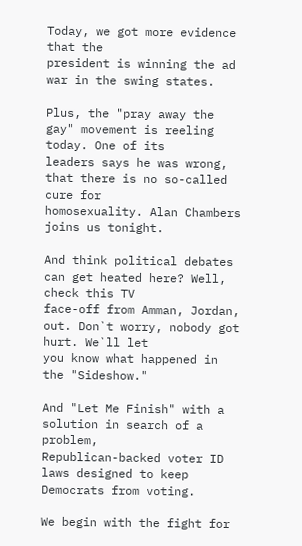Today, we got more evidence that the
president is winning the ad war in the swing states.

Plus, the "pray away the gay" movement is reeling today. One of its
leaders says he was wrong, that there is no so-called cure for
homosexuality. Alan Chambers joins us tonight.

And think political debates can get heated here? Well, check this TV
face-off from Amman, Jordan, out. Don`t worry, nobody got hurt. We`ll let
you know what happened in the "Sideshow."

And "Let Me Finish" with a solution in search of a problem,
Republican-backed voter ID laws designed to keep Democrats from voting.

We begin with the fight for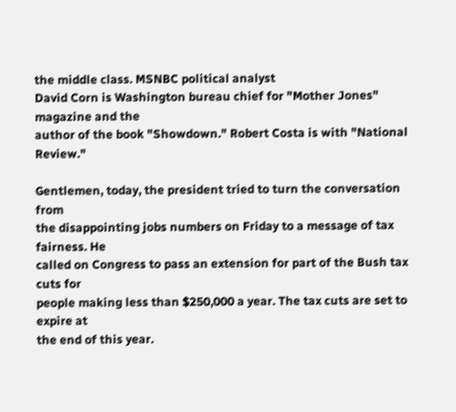the middle class. MSNBC political analyst
David Corn is Washington bureau chief for "Mother Jones" magazine and the
author of the book "Showdown." Robert Costa is with "National Review."

Gentlemen, today, the president tried to turn the conversation from
the disappointing jobs numbers on Friday to a message of tax fairness. He
called on Congress to pass an extension for part of the Bush tax cuts for
people making less than $250,000 a year. The tax cuts are set to expire at
the end of this year.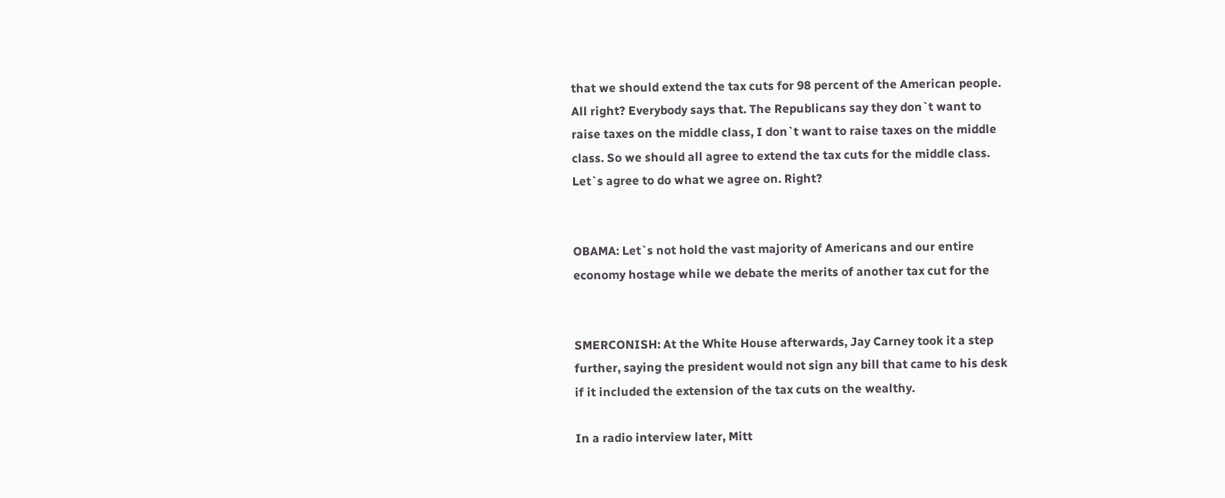that we should extend the tax cuts for 98 percent of the American people.
All right? Everybody says that. The Republicans say they don`t want to
raise taxes on the middle class, I don`t want to raise taxes on the middle
class. So we should all agree to extend the tax cuts for the middle class.
Let`s agree to do what we agree on. Right?


OBAMA: Let`s not hold the vast majority of Americans and our entire
economy hostage while we debate the merits of another tax cut for the


SMERCONISH: At the White House afterwards, Jay Carney took it a step
further, saying the president would not sign any bill that came to his desk
if it included the extension of the tax cuts on the wealthy.

In a radio interview later, Mitt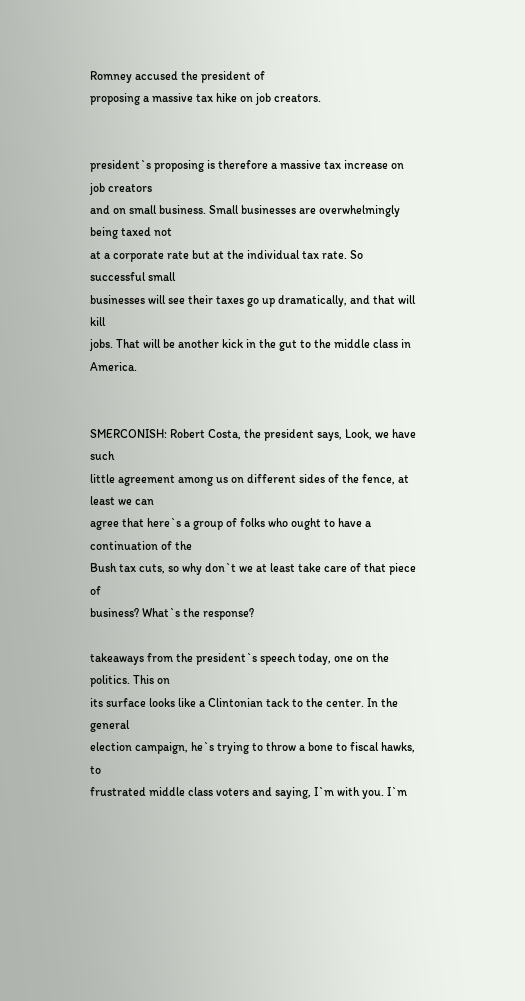Romney accused the president of
proposing a massive tax hike on job creators.


president`s proposing is therefore a massive tax increase on job creators
and on small business. Small businesses are overwhelmingly being taxed not
at a corporate rate but at the individual tax rate. So successful small
businesses will see their taxes go up dramatically, and that will kill
jobs. That will be another kick in the gut to the middle class in America.


SMERCONISH: Robert Costa, the president says, Look, we have such
little agreement among us on different sides of the fence, at least we can
agree that here`s a group of folks who ought to have a continuation of the
Bush tax cuts, so why don`t we at least take care of that piece of
business? What`s the response?

takeaways from the president`s speech today, one on the politics. This on
its surface looks like a Clintonian tack to the center. In the general
election campaign, he`s trying to throw a bone to fiscal hawks, to
frustrated middle class voters and saying, I`m with you. I`m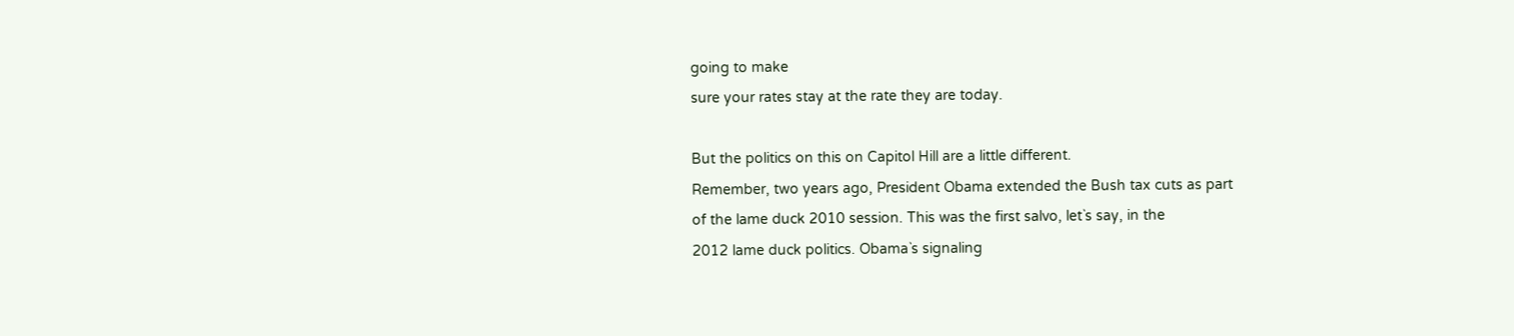going to make
sure your rates stay at the rate they are today.

But the politics on this on Capitol Hill are a little different.
Remember, two years ago, President Obama extended the Bush tax cuts as part
of the lame duck 2010 session. This was the first salvo, let`s say, in the
2012 lame duck politics. Obama`s signaling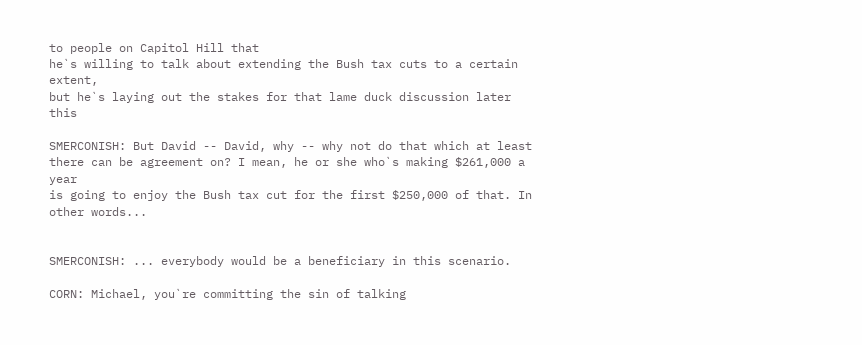to people on Capitol Hill that
he`s willing to talk about extending the Bush tax cuts to a certain extent,
but he`s laying out the stakes for that lame duck discussion later this

SMERCONISH: But David -- David, why -- why not do that which at least
there can be agreement on? I mean, he or she who`s making $261,000 a year
is going to enjoy the Bush tax cut for the first $250,000 of that. In
other words...


SMERCONISH: ... everybody would be a beneficiary in this scenario.

CORN: Michael, you`re committing the sin of talking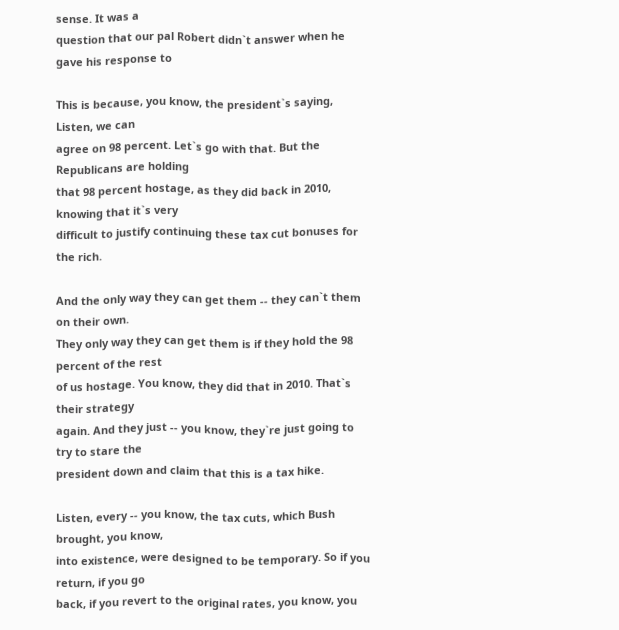sense. It was a
question that our pal Robert didn`t answer when he gave his response to

This is because, you know, the president`s saying, Listen, we can
agree on 98 percent. Let`s go with that. But the Republicans are holding
that 98 percent hostage, as they did back in 2010, knowing that it`s very
difficult to justify continuing these tax cut bonuses for the rich.

And the only way they can get them -- they can`t them on their own.
They only way they can get them is if they hold the 98 percent of the rest
of us hostage. You know, they did that in 2010. That`s their strategy
again. And they just -- you know, they`re just going to try to stare the
president down and claim that this is a tax hike.

Listen, every -- you know, the tax cuts, which Bush brought, you know,
into existence, were designed to be temporary. So if you return, if you go
back, if you revert to the original rates, you know, you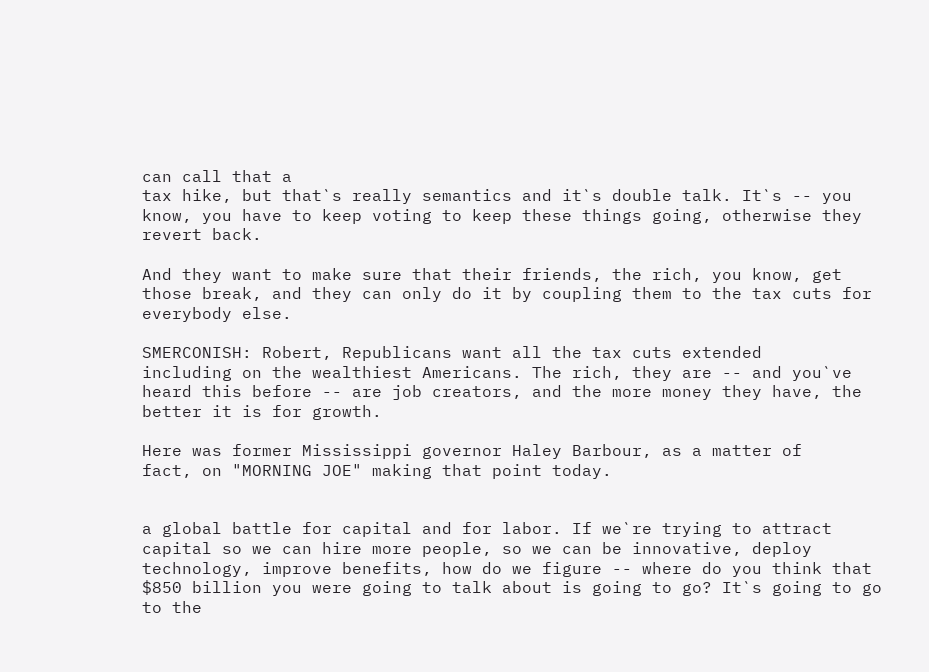can call that a
tax hike, but that`s really semantics and it`s double talk. It`s -- you
know, you have to keep voting to keep these things going, otherwise they
revert back.

And they want to make sure that their friends, the rich, you know, get
those break, and they can only do it by coupling them to the tax cuts for
everybody else.

SMERCONISH: Robert, Republicans want all the tax cuts extended
including on the wealthiest Americans. The rich, they are -- and you`ve
heard this before -- are job creators, and the more money they have, the
better it is for growth.

Here was former Mississippi governor Haley Barbour, as a matter of
fact, on "MORNING JOE" making that point today.


a global battle for capital and for labor. If we`re trying to attract
capital so we can hire more people, so we can be innovative, deploy
technology, improve benefits, how do we figure -- where do you think that
$850 billion you were going to talk about is going to go? It`s going to go
to the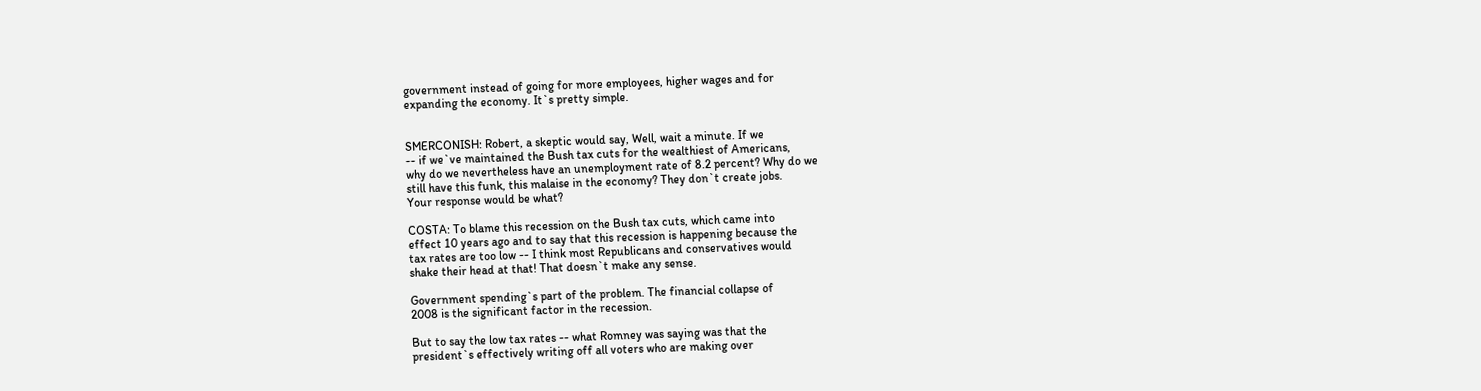government instead of going for more employees, higher wages and for
expanding the economy. It`s pretty simple.


SMERCONISH: Robert, a skeptic would say, Well, wait a minute. If we
-- if we`ve maintained the Bush tax cuts for the wealthiest of Americans,
why do we nevertheless have an unemployment rate of 8.2 percent? Why do we
still have this funk, this malaise in the economy? They don`t create jobs.
Your response would be what?

COSTA: To blame this recession on the Bush tax cuts, which came into
effect 10 years ago and to say that this recession is happening because the
tax rates are too low -- I think most Republicans and conservatives would
shake their head at that! That doesn`t make any sense.

Government spending`s part of the problem. The financial collapse of
2008 is the significant factor in the recession.

But to say the low tax rates -- what Romney was saying was that the
president`s effectively writing off all voters who are making over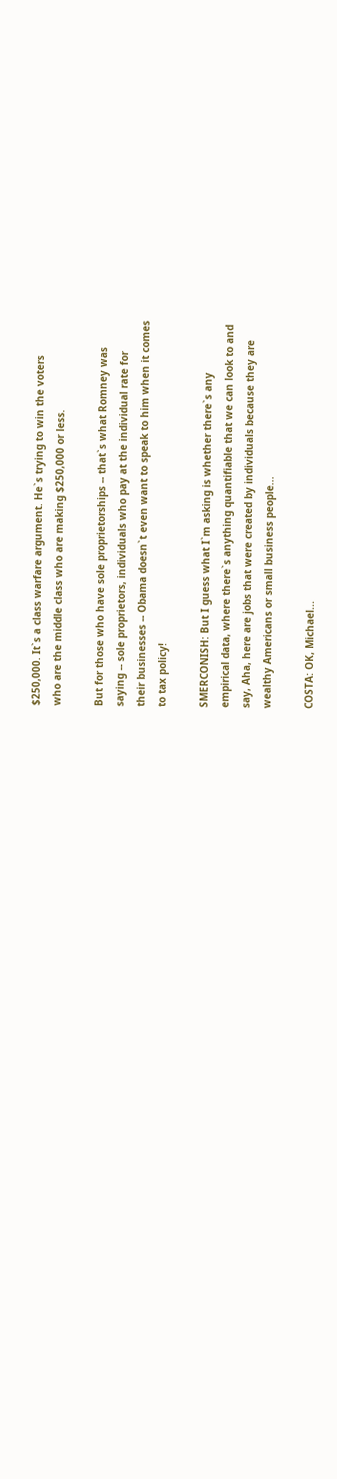$250,000. It`s a class warfare argument. He`s trying to win the voters
who are the middle class who are making $250,000 or less.

But for those who have sole proprietorships -- that`s what Romney was
saying -- sole proprietors, individuals who pay at the individual rate for
their businesses -- Obama doesn`t even want to speak to him when it comes
to tax policy!

SMERCONISH: But I guess what I`m asking is whether there`s any
empirical data, where there`s anything quantifiable that we can look to and
say, Aha, here are jobs that were created by individuals because they are
wealthy Americans or small business people...

COSTA: OK, Michael...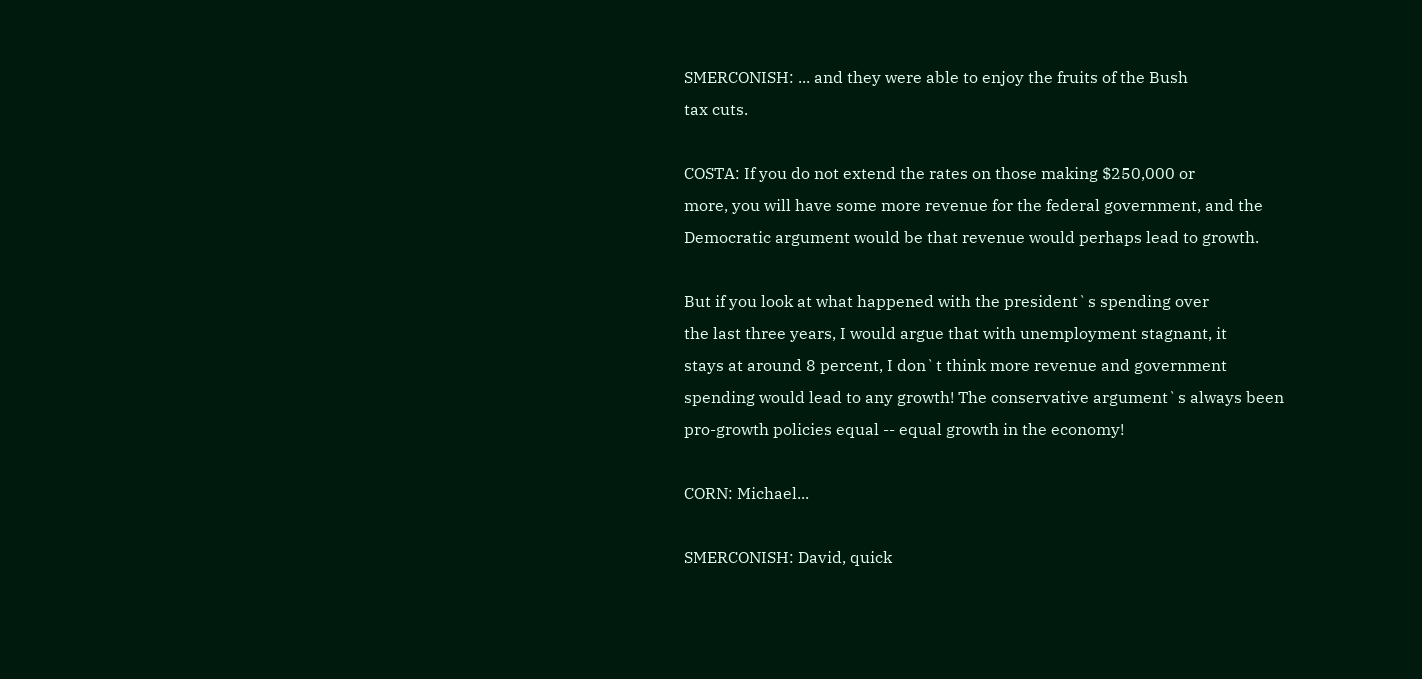SMERCONISH: ... and they were able to enjoy the fruits of the Bush
tax cuts.

COSTA: If you do not extend the rates on those making $250,000 or
more, you will have some more revenue for the federal government, and the
Democratic argument would be that revenue would perhaps lead to growth.

But if you look at what happened with the president`s spending over
the last three years, I would argue that with unemployment stagnant, it
stays at around 8 percent, I don`t think more revenue and government
spending would lead to any growth! The conservative argument`s always been
pro-growth policies equal -- equal growth in the economy!

CORN: Michael...

SMERCONISH: David, quick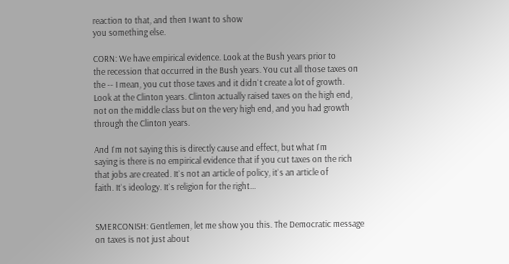reaction to that, and then I want to show
you something else.

CORN: We have empirical evidence. Look at the Bush years prior to
the recession that occurred in the Bush years. You cut all those taxes on
the -- I mean, you cut those taxes and it didn`t create a lot of growth.
Look at the Clinton years. Clinton actually raised taxes on the high end,
not on the middle class but on the very high end, and you had growth
through the Clinton years.

And I`m not saying this is directly cause and effect, but what I`m
saying is there is no empirical evidence that if you cut taxes on the rich
that jobs are created. It`s not an article of policy, it`s an article of
faith. It`s ideology. It`s religion for the right...


SMERCONISH: Gentlemen, let me show you this. The Democratic message
on taxes is not just about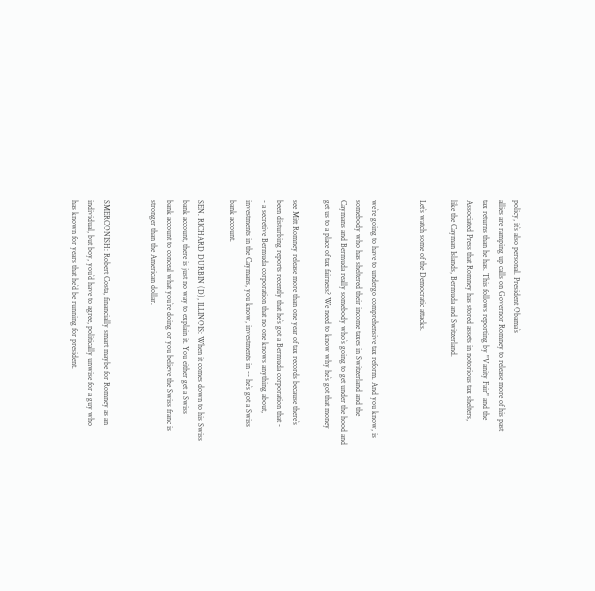policy, it`s also personal. President Obama`s
allies are ramping up calls on Governor Romney to release more of his past
tax returns than he has. This follows reporting by "Vanity Fair" and the
Associated Press that Romney has stored assets in notorious tax shelters,
like the Cayman Islands, Bermuda and Switzerland.

Let`s watch some of the Democratic attacks.


we`re going to have to undergo comprehensive tax reform. And you know, is
somebody who has sheltered their income taxes in Switzerland and the
Caymans and Bermuda really somebody who`s going to get under the hood and
get us to a place of tax fairness? We need to know why he`s got that money

see Mitt Romney release more than one year of tax records because there`s
been disturbing reports recently that he`s got a Bermuda corporation that -
- a secretive Bermuda corporation that no one knows anything about,
investments in the Caymans, you know, investments in -- he`s got a Swiss
bank account.

SEN. RICHARD DURBIN (D), ILLINOIS: When it comes down to his Swiss
bank account, there is just no way to explain it. You either get a Swiss
bank account to conceal what you`re doing or you believe the Swiss franc is
stronger than the American dollar.


SMERCONISH: Robert Costa, financially smart maybe for Romney as an
individual, but boy, you`d have to agree, politically unwise for a guy who
has known for years that he`d be running for president.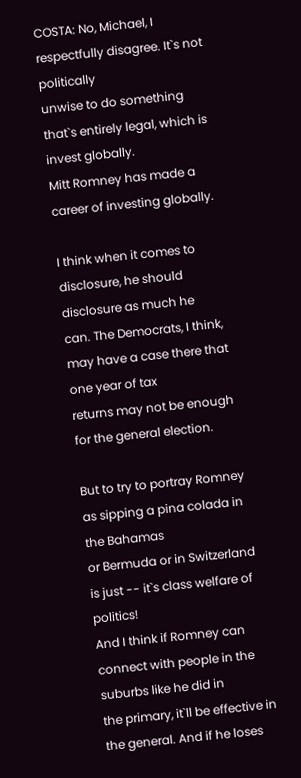COSTA: No, Michael, I respectfully disagree. It`s not politically
unwise to do something that`s entirely legal, which is invest globally.
Mitt Romney has made a career of investing globally.

I think when it comes to disclosure, he should disclosure as much he
can. The Democrats, I think, may have a case there that one year of tax
returns may not be enough for the general election.

But to try to portray Romney as sipping a pina colada in the Bahamas
or Bermuda or in Switzerland is just -- it`s class welfare of politics!
And I think if Romney can connect with people in the suburbs like he did in
the primary, it`ll be effective in the general. And if he loses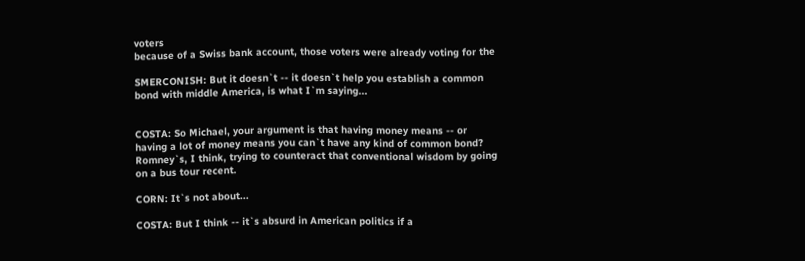voters
because of a Swiss bank account, those voters were already voting for the

SMERCONISH: But it doesn`t -- it doesn`t help you establish a common
bond with middle America, is what I`m saying...


COSTA: So Michael, your argument is that having money means -- or
having a lot of money means you can`t have any kind of common bond?
Romney`s, I think, trying to counteract that conventional wisdom by going
on a bus tour recent.

CORN: It`s not about...

COSTA: But I think -- it`s absurd in American politics if a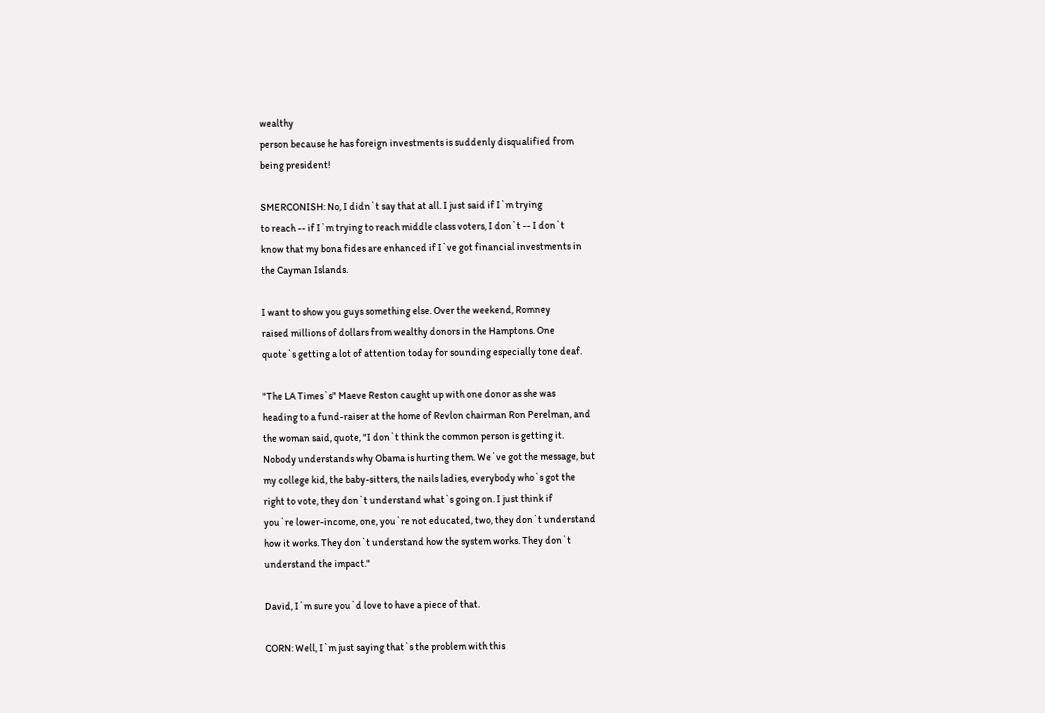wealthy
person because he has foreign investments is suddenly disqualified from
being president!

SMERCONISH: No, I didn`t say that at all. I just said if I`m trying
to reach -- if I`m trying to reach middle class voters, I don`t -- I don`t
know that my bona fides are enhanced if I`ve got financial investments in
the Cayman Islands.

I want to show you guys something else. Over the weekend, Romney
raised millions of dollars from wealthy donors in the Hamptons. One
quote`s getting a lot of attention today for sounding especially tone deaf.

"The LA Times`s" Maeve Reston caught up with one donor as she was
heading to a fund-raiser at the home of Revlon chairman Ron Perelman, and
the woman said, quote, "I don`t think the common person is getting it.
Nobody understands why Obama is hurting them. We`ve got the message, but
my college kid, the baby-sitters, the nails ladies, everybody who`s got the
right to vote, they don`t understand what`s going on. I just think if
you`re lower-income, one, you`re not educated, two, they don`t understand
how it works. They don`t understand how the system works. They don`t
understand the impact."

David, I`m sure you`d love to have a piece of that.

CORN: Well, I`m just saying that`s the problem with this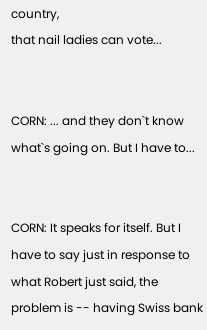country,
that nail ladies can vote...


CORN: ... and they don`t know what`s going on. But I have to...


CORN: It speaks for itself. But I have to say just in response to
what Robert just said, the problem is -- having Swiss bank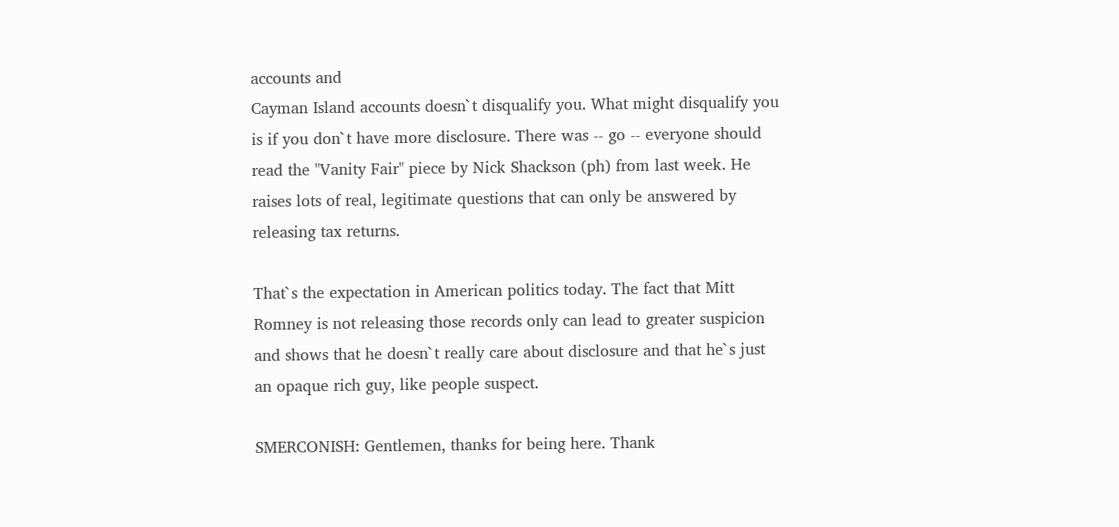accounts and
Cayman Island accounts doesn`t disqualify you. What might disqualify you
is if you don`t have more disclosure. There was -- go -- everyone should
read the "Vanity Fair" piece by Nick Shackson (ph) from last week. He
raises lots of real, legitimate questions that can only be answered by
releasing tax returns.

That`s the expectation in American politics today. The fact that Mitt
Romney is not releasing those records only can lead to greater suspicion
and shows that he doesn`t really care about disclosure and that he`s just
an opaque rich guy, like people suspect.

SMERCONISH: Gentlemen, thanks for being here. Thank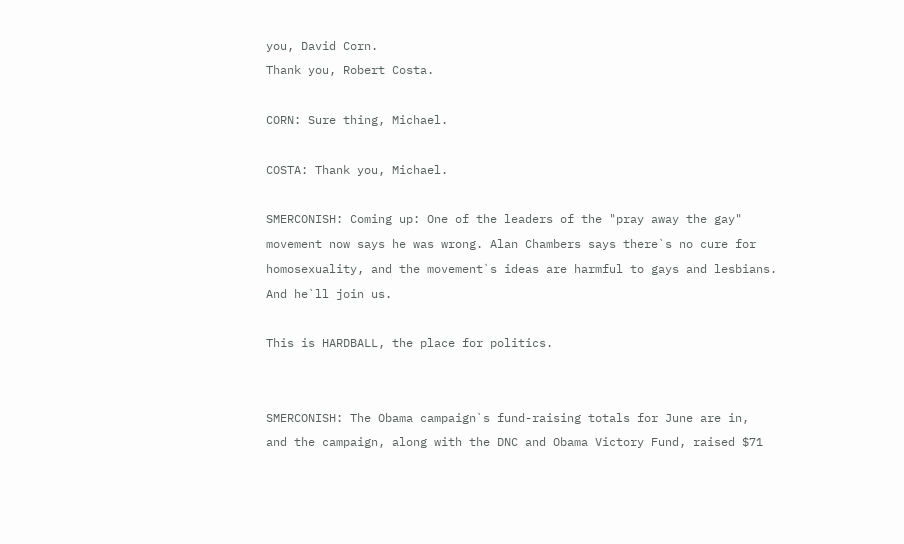you, David Corn.
Thank you, Robert Costa.

CORN: Sure thing, Michael.

COSTA: Thank you, Michael.

SMERCONISH: Coming up: One of the leaders of the "pray away the gay"
movement now says he was wrong. Alan Chambers says there`s no cure for
homosexuality, and the movement`s ideas are harmful to gays and lesbians.
And he`ll join us.

This is HARDBALL, the place for politics.


SMERCONISH: The Obama campaign`s fund-raising totals for June are in,
and the campaign, along with the DNC and Obama Victory Fund, raised $71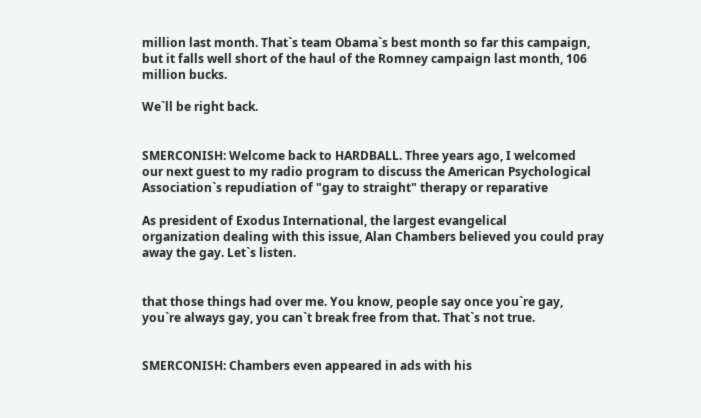million last month. That`s team Obama`s best month so far this campaign,
but it falls well short of the haul of the Romney campaign last month, 106
million bucks.

We`ll be right back.


SMERCONISH: Welcome back to HARDBALL. Three years ago, I welcomed
our next guest to my radio program to discuss the American Psychological
Association`s repudiation of "gay to straight" therapy or reparative

As president of Exodus International, the largest evangelical
organization dealing with this issue, Alan Chambers believed you could pray
away the gay. Let`s listen.


that those things had over me. You know, people say once you`re gay,
you`re always gay, you can`t break free from that. That`s not true.


SMERCONISH: Chambers even appeared in ads with his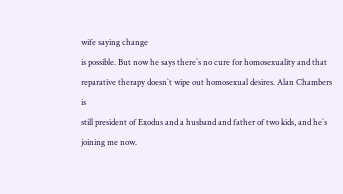wife saying change
is possible. But now he says there`s no cure for homosexuality and that
reparative therapy doesn`t wipe out homosexual desires. Alan Chambers is
still president of Exodus and a husband and father of two kids, and he`s
joining me now.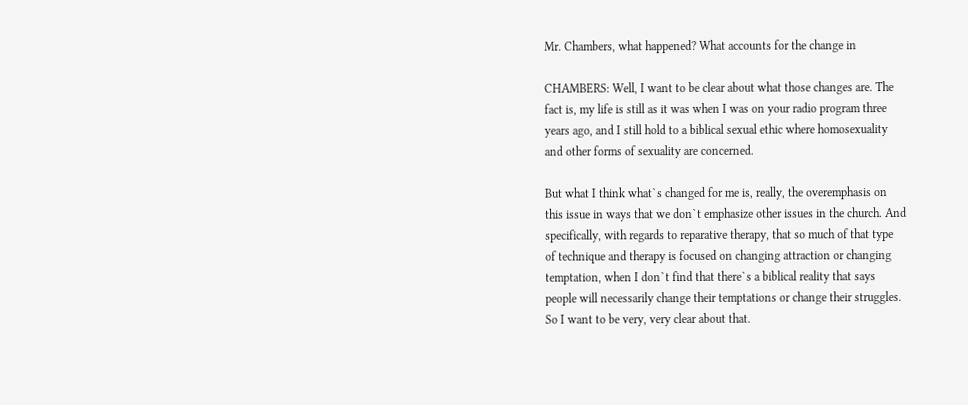Mr. Chambers, what happened? What accounts for the change in

CHAMBERS: Well, I want to be clear about what those changes are. The
fact is, my life is still as it was when I was on your radio program three
years ago, and I still hold to a biblical sexual ethic where homosexuality
and other forms of sexuality are concerned.

But what I think what`s changed for me is, really, the overemphasis on
this issue in ways that we don`t emphasize other issues in the church. And
specifically, with regards to reparative therapy, that so much of that type
of technique and therapy is focused on changing attraction or changing
temptation, when I don`t find that there`s a biblical reality that says
people will necessarily change their temptations or change their struggles.
So I want to be very, very clear about that.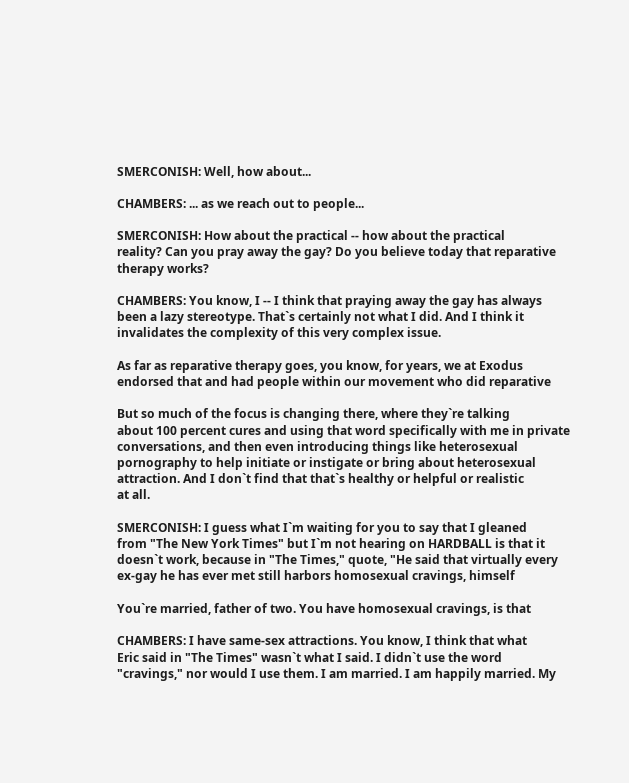SMERCONISH: Well, how about...

CHAMBERS: ... as we reach out to people...

SMERCONISH: How about the practical -- how about the practical
reality? Can you pray away the gay? Do you believe today that reparative
therapy works?

CHAMBERS: You know, I -- I think that praying away the gay has always
been a lazy stereotype. That`s certainly not what I did. And I think it
invalidates the complexity of this very complex issue.

As far as reparative therapy goes, you know, for years, we at Exodus
endorsed that and had people within our movement who did reparative

But so much of the focus is changing there, where they`re talking
about 100 percent cures and using that word specifically with me in private
conversations, and then even introducing things like heterosexual
pornography to help initiate or instigate or bring about heterosexual
attraction. And I don`t find that that`s healthy or helpful or realistic
at all.

SMERCONISH: I guess what I`m waiting for you to say that I gleaned
from "The New York Times" but I`m not hearing on HARDBALL is that it
doesn`t work, because in "The Times," quote, "He said that virtually every
ex-gay he has ever met still harbors homosexual cravings, himself

You`re married, father of two. You have homosexual cravings, is that

CHAMBERS: I have same-sex attractions. You know, I think that what
Eric said in "The Times" wasn`t what I said. I didn`t use the word
"cravings," nor would I use them. I am married. I am happily married. My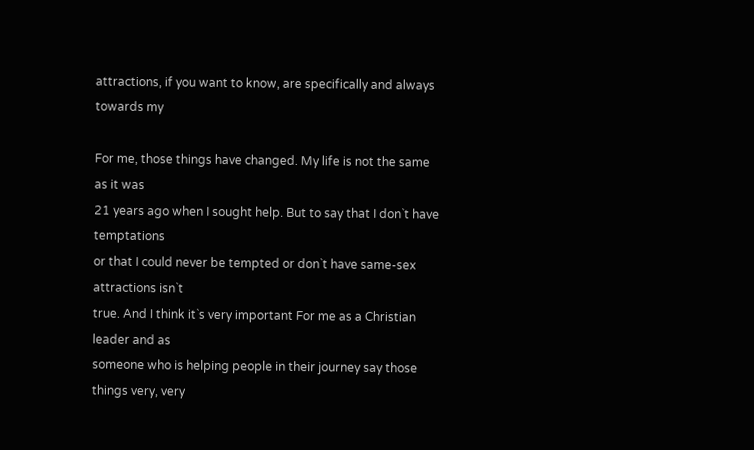attractions, if you want to know, are specifically and always towards my

For me, those things have changed. My life is not the same as it was
21 years ago when I sought help. But to say that I don`t have temptations
or that I could never be tempted or don`t have same-sex attractions isn`t
true. And I think it`s very important For me as a Christian leader and as
someone who is helping people in their journey say those things very, very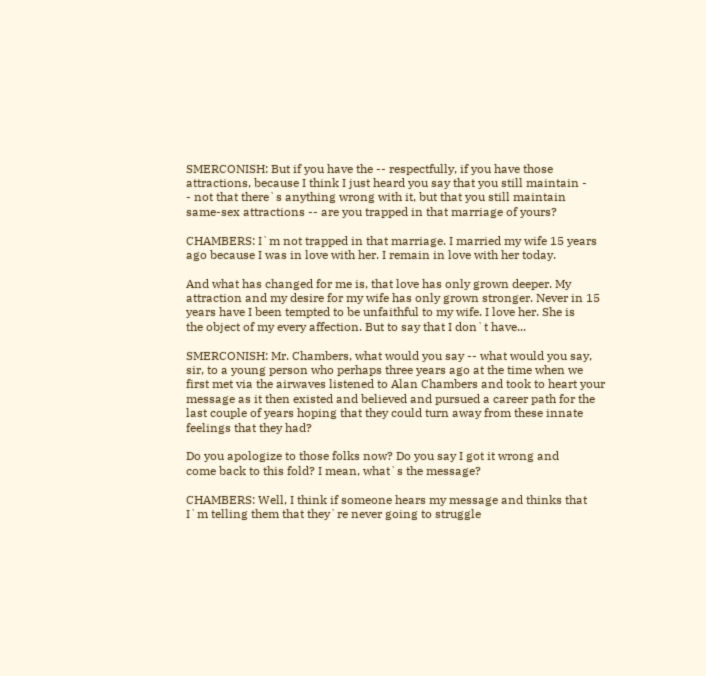SMERCONISH: But if you have the -- respectfully, if you have those
attractions, because I think I just heard you say that you still maintain -
- not that there`s anything wrong with it, but that you still maintain
same-sex attractions -- are you trapped in that marriage of yours?

CHAMBERS: I`m not trapped in that marriage. I married my wife 15 years
ago because I was in love with her. I remain in love with her today.

And what has changed for me is, that love has only grown deeper. My
attraction and my desire for my wife has only grown stronger. Never in 15
years have I been tempted to be unfaithful to my wife. I love her. She is
the object of my every affection. But to say that I don`t have...

SMERCONISH: Mr. Chambers, what would you say -- what would you say,
sir, to a young person who perhaps three years ago at the time when we
first met via the airwaves listened to Alan Chambers and took to heart your
message as it then existed and believed and pursued a career path for the
last couple of years hoping that they could turn away from these innate
feelings that they had?

Do you apologize to those folks now? Do you say I got it wrong and
come back to this fold? I mean, what`s the message?

CHAMBERS: Well, I think if someone hears my message and thinks that
I`m telling them that they`re never going to struggle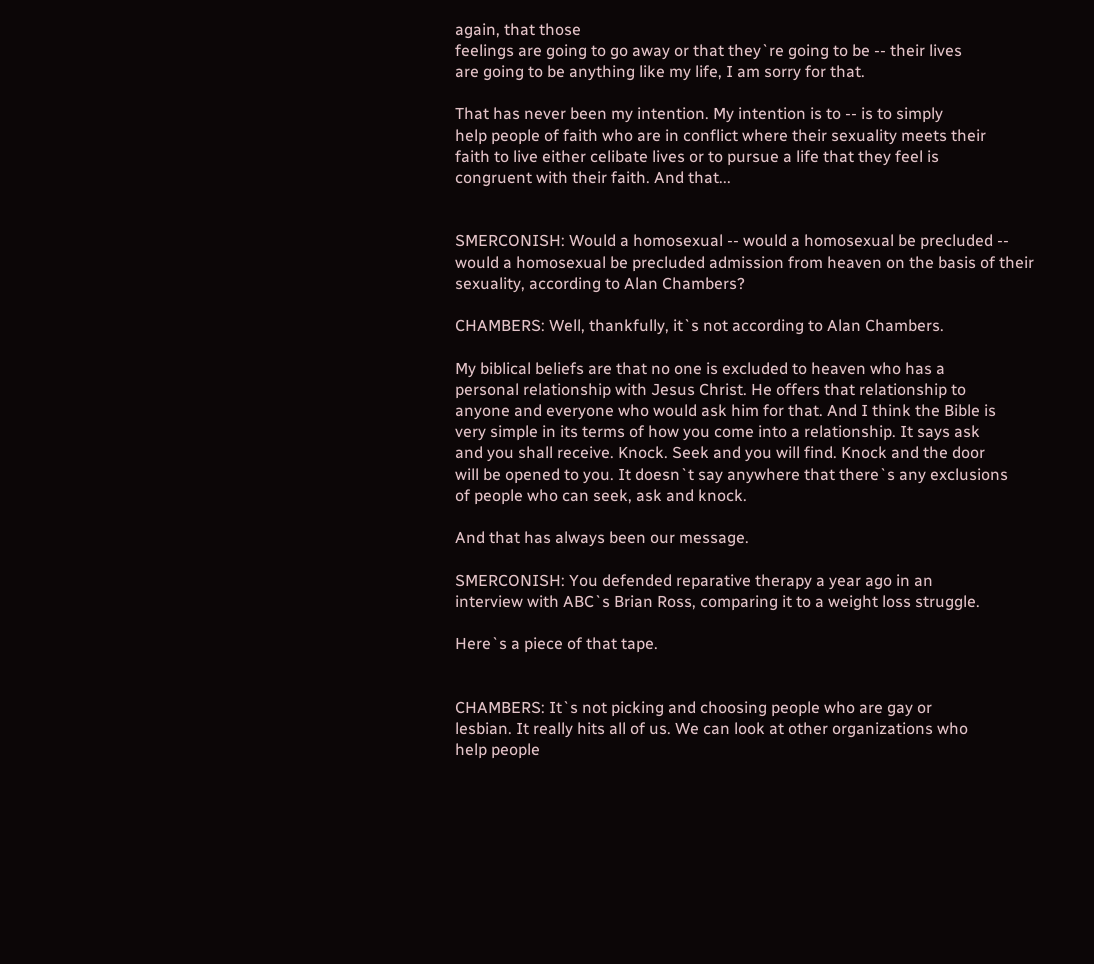again, that those
feelings are going to go away or that they`re going to be -- their lives
are going to be anything like my life, I am sorry for that.

That has never been my intention. My intention is to -- is to simply
help people of faith who are in conflict where their sexuality meets their
faith to live either celibate lives or to pursue a life that they feel is
congruent with their faith. And that...


SMERCONISH: Would a homosexual -- would a homosexual be precluded --
would a homosexual be precluded admission from heaven on the basis of their
sexuality, according to Alan Chambers?

CHAMBERS: Well, thankfully, it`s not according to Alan Chambers.

My biblical beliefs are that no one is excluded to heaven who has a
personal relationship with Jesus Christ. He offers that relationship to
anyone and everyone who would ask him for that. And I think the Bible is
very simple in its terms of how you come into a relationship. It says ask
and you shall receive. Knock. Seek and you will find. Knock and the door
will be opened to you. It doesn`t say anywhere that there`s any exclusions
of people who can seek, ask and knock.

And that has always been our message.

SMERCONISH: You defended reparative therapy a year ago in an
interview with ABC`s Brian Ross, comparing it to a weight loss struggle.

Here`s a piece of that tape.


CHAMBERS: It`s not picking and choosing people who are gay or
lesbian. It really hits all of us. We can look at other organizations who
help people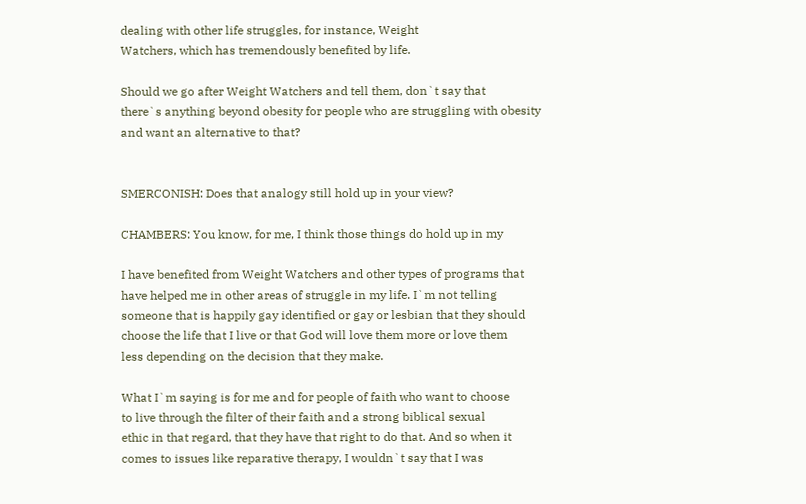dealing with other life struggles, for instance, Weight
Watchers, which has tremendously benefited by life.

Should we go after Weight Watchers and tell them, don`t say that
there`s anything beyond obesity for people who are struggling with obesity
and want an alternative to that?


SMERCONISH: Does that analogy still hold up in your view?

CHAMBERS: You know, for me, I think those things do hold up in my

I have benefited from Weight Watchers and other types of programs that
have helped me in other areas of struggle in my life. I`m not telling
someone that is happily gay identified or gay or lesbian that they should
choose the life that I live or that God will love them more or love them
less depending on the decision that they make.

What I`m saying is for me and for people of faith who want to choose
to live through the filter of their faith and a strong biblical sexual
ethic in that regard, that they have that right to do that. And so when it
comes to issues like reparative therapy, I wouldn`t say that I was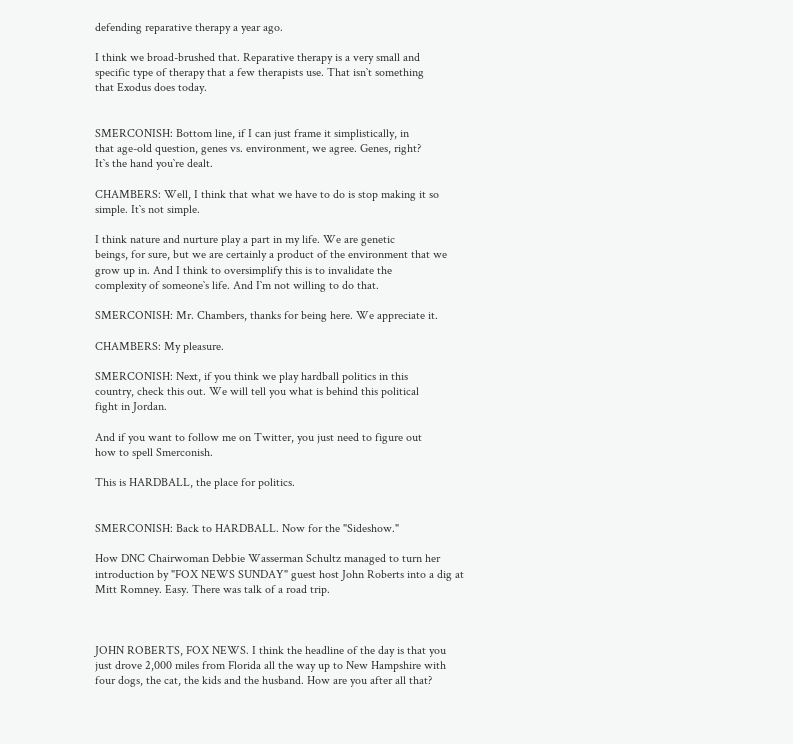defending reparative therapy a year ago.

I think we broad-brushed that. Reparative therapy is a very small and
specific type of therapy that a few therapists use. That isn`t something
that Exodus does today.


SMERCONISH: Bottom line, if I can just frame it simplistically, in
that age-old question, genes vs. environment, we agree. Genes, right?
It`s the hand you`re dealt.

CHAMBERS: Well, I think that what we have to do is stop making it so
simple. It`s not simple.

I think nature and nurture play a part in my life. We are genetic
beings, for sure, but we are certainly a product of the environment that we
grow up in. And I think to oversimplify this is to invalidate the
complexity of someone`s life. And I`m not willing to do that.

SMERCONISH: Mr. Chambers, thanks for being here. We appreciate it.

CHAMBERS: My pleasure.

SMERCONISH: Next, if you think we play hardball politics in this
country, check this out. We will tell you what is behind this political
fight in Jordan.

And if you want to follow me on Twitter, you just need to figure out
how to spell Smerconish.

This is HARDBALL, the place for politics.


SMERCONISH: Back to HARDBALL. Now for the "Sideshow."

How DNC Chairwoman Debbie Wasserman Schultz managed to turn her
introduction by "FOX NEWS SUNDAY" guest host John Roberts into a dig at
Mitt Romney. Easy. There was talk of a road trip.



JOHN ROBERTS, FOX NEWS. I think the headline of the day is that you
just drove 2,000 miles from Florida all the way up to New Hampshire with
four dogs, the cat, the kids and the husband. How are you after all that?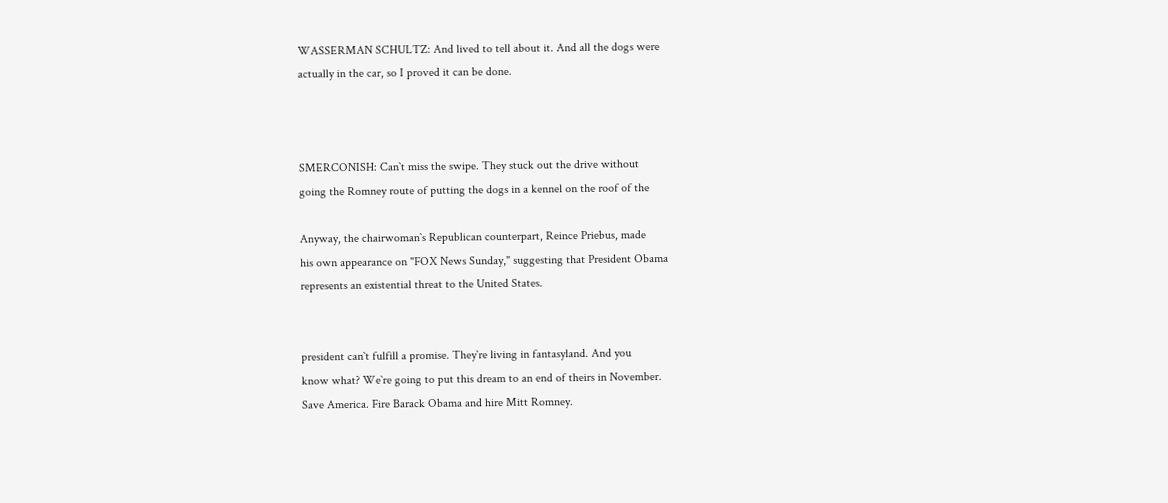WASSERMAN SCHULTZ: And lived to tell about it. And all the dogs were
actually in the car, so I proved it can be done.



SMERCONISH: Can`t miss the swipe. They stuck out the drive without
going the Romney route of putting the dogs in a kennel on the roof of the

Anyway, the chairwoman`s Republican counterpart, Reince Priebus, made
his own appearance on "FOX News Sunday," suggesting that President Obama
represents an existential threat to the United States.


president can`t fulfill a promise. They`re living in fantasyland. And you
know what? We`re going to put this dream to an end of theirs in November.
Save America. Fire Barack Obama and hire Mitt Romney.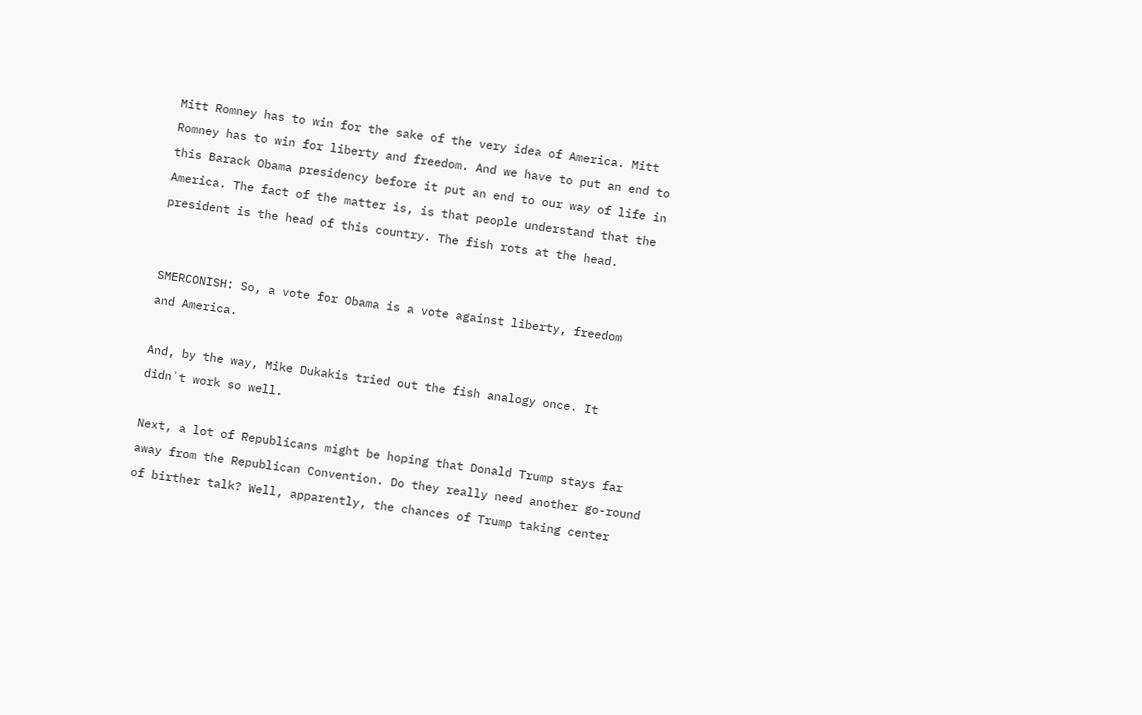Mitt Romney has to win for the sake of the very idea of America. Mitt
Romney has to win for liberty and freedom. And we have to put an end to
this Barack Obama presidency before it put an end to our way of life in
America. The fact of the matter is, is that people understand that the
president is the head of this country. The fish rots at the head.


SMERCONISH: So, a vote for Obama is a vote against liberty, freedom
and America.

And, by the way, Mike Dukakis tried out the fish analogy once. It
didn`t work so well.

Next, a lot of Republicans might be hoping that Donald Trump stays far
away from the Republican Convention. Do they really need another go-round
of birther talk? Well, apparently, the chances of Trump taking center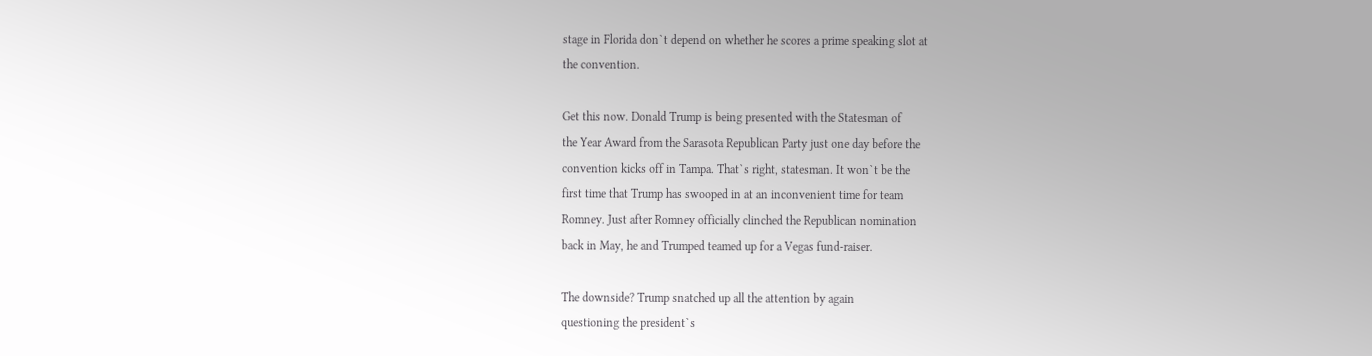stage in Florida don`t depend on whether he scores a prime speaking slot at
the convention.

Get this now. Donald Trump is being presented with the Statesman of
the Year Award from the Sarasota Republican Party just one day before the
convention kicks off in Tampa. That`s right, statesman. It won`t be the
first time that Trump has swooped in at an inconvenient time for team
Romney. Just after Romney officially clinched the Republican nomination
back in May, he and Trumped teamed up for a Vegas fund-raiser.

The downside? Trump snatched up all the attention by again
questioning the president`s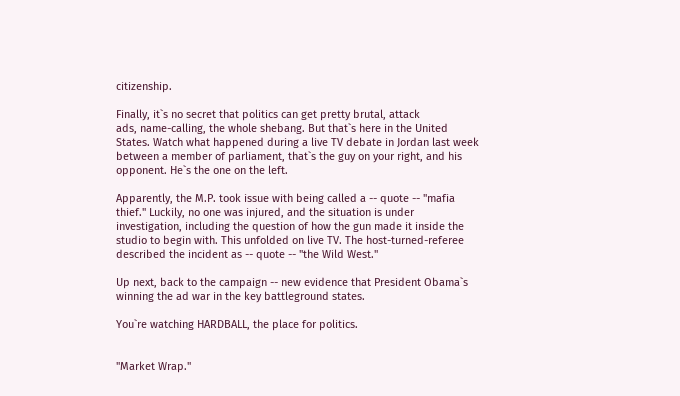citizenship.

Finally, it`s no secret that politics can get pretty brutal, attack
ads, name-calling, the whole shebang. But that`s here in the United
States. Watch what happened during a live TV debate in Jordan last week
between a member of parliament, that`s the guy on your right, and his
opponent. He`s the one on the left.

Apparently, the M.P. took issue with being called a -- quote -- "mafia
thief." Luckily, no one was injured, and the situation is under
investigation, including the question of how the gun made it inside the
studio to begin with. This unfolded on live TV. The host-turned-referee
described the incident as -- quote -- "the Wild West."

Up next, back to the campaign -- new evidence that President Obama`s
winning the ad war in the key battleground states.

You`re watching HARDBALL, the place for politics.


"Market Wrap."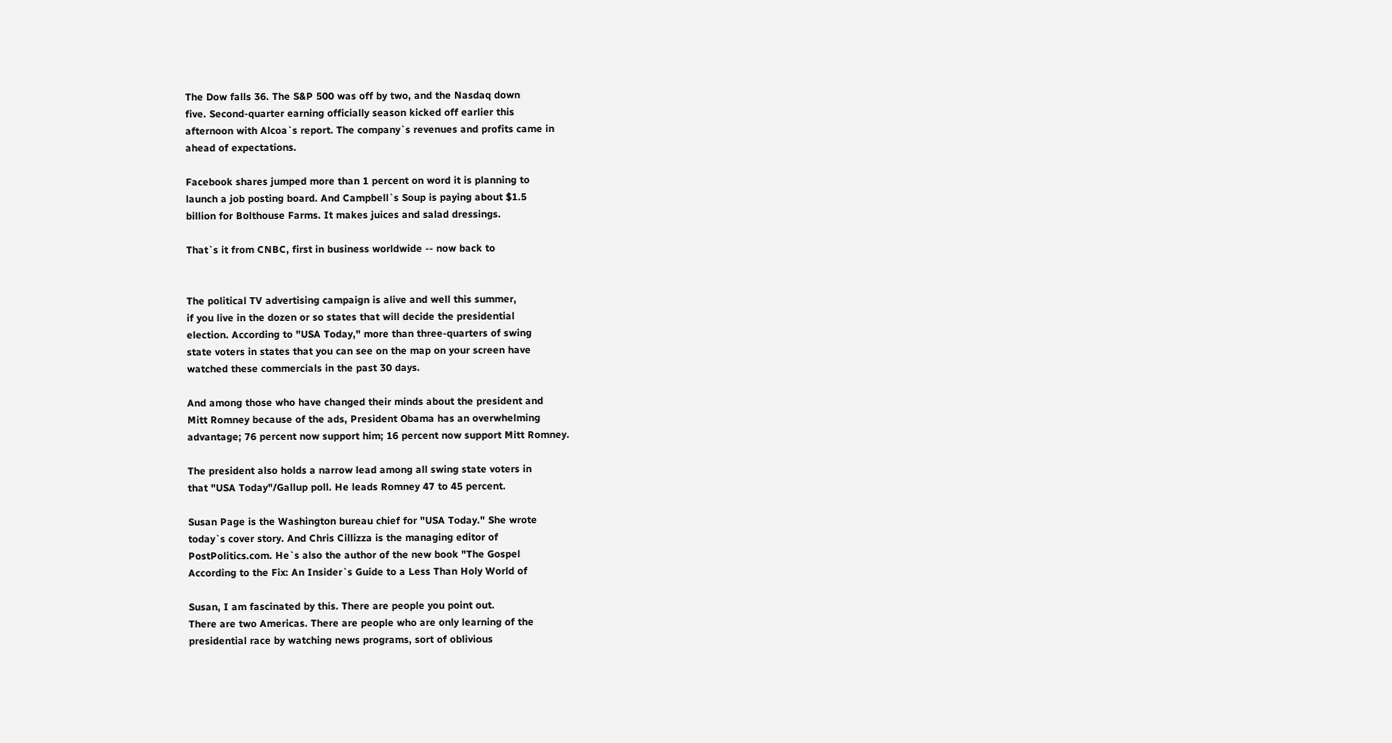The Dow falls 36. The S&P 500 was off by two, and the Nasdaq down
five. Second-quarter earning officially season kicked off earlier this
afternoon with Alcoa`s report. The company`s revenues and profits came in
ahead of expectations.

Facebook shares jumped more than 1 percent on word it is planning to
launch a job posting board. And Campbell`s Soup is paying about $1.5
billion for Bolthouse Farms. It makes juices and salad dressings.

That`s it from CNBC, first in business worldwide -- now back to


The political TV advertising campaign is alive and well this summer,
if you live in the dozen or so states that will decide the presidential
election. According to "USA Today," more than three-quarters of swing
state voters in states that you can see on the map on your screen have
watched these commercials in the past 30 days.

And among those who have changed their minds about the president and
Mitt Romney because of the ads, President Obama has an overwhelming
advantage; 76 percent now support him; 16 percent now support Mitt Romney.

The president also holds a narrow lead among all swing state voters in
that "USA Today"/Gallup poll. He leads Romney 47 to 45 percent.

Susan Page is the Washington bureau chief for "USA Today." She wrote
today`s cover story. And Chris Cillizza is the managing editor of
PostPolitics.com. He`s also the author of the new book "The Gospel
According to the Fix: An Insider`s Guide to a Less Than Holy World of

Susan, I am fascinated by this. There are people you point out.
There are two Americas. There are people who are only learning of the
presidential race by watching news programs, sort of oblivious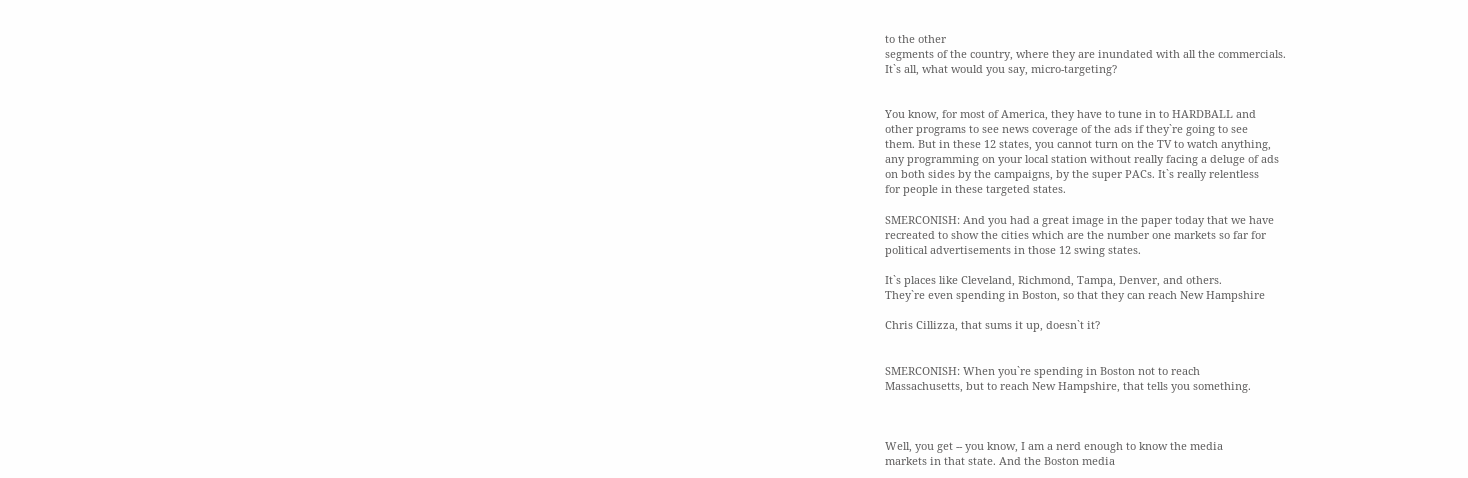to the other
segments of the country, where they are inundated with all the commercials.
It`s all, what would you say, micro-targeting?


You know, for most of America, they have to tune in to HARDBALL and
other programs to see news coverage of the ads if they`re going to see
them. But in these 12 states, you cannot turn on the TV to watch anything,
any programming on your local station without really facing a deluge of ads
on both sides by the campaigns, by the super PACs. It`s really relentless
for people in these targeted states.

SMERCONISH: And you had a great image in the paper today that we have
recreated to show the cities which are the number one markets so far for
political advertisements in those 12 swing states.

It`s places like Cleveland, Richmond, Tampa, Denver, and others.
They`re even spending in Boston, so that they can reach New Hampshire

Chris Cillizza, that sums it up, doesn`t it?


SMERCONISH: When you`re spending in Boston not to reach
Massachusetts, but to reach New Hampshire, that tells you something.



Well, you get -- you know, I am a nerd enough to know the media
markets in that state. And the Boston media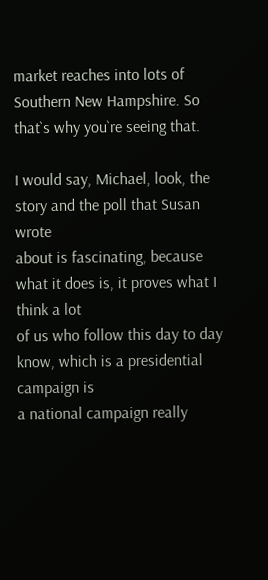market reaches into lots of
Southern New Hampshire. So that`s why you`re seeing that.

I would say, Michael, look, the story and the poll that Susan wrote
about is fascinating, because what it does is, it proves what I think a lot
of us who follow this day to day know, which is a presidential campaign is
a national campaign really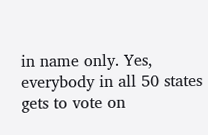in name only. Yes, everybody in all 50 states
gets to vote on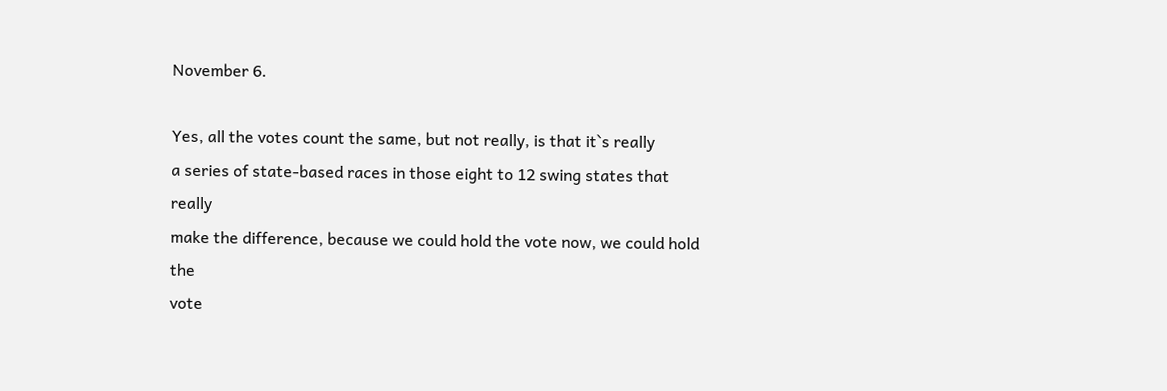November 6.

Yes, all the votes count the same, but not really, is that it`s really
a series of state-based races in those eight to 12 swing states that really
make the difference, because we could hold the vote now, we could hold the
vote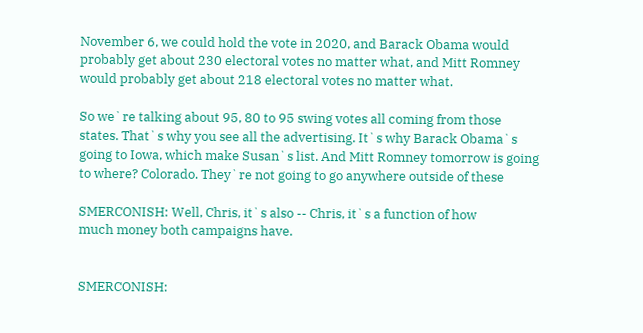November 6, we could hold the vote in 2020, and Barack Obama would
probably get about 230 electoral votes no matter what, and Mitt Romney
would probably get about 218 electoral votes no matter what.

So we`re talking about 95, 80 to 95 swing votes all coming from those
states. That`s why you see all the advertising. It`s why Barack Obama`s
going to Iowa, which make Susan`s list. And Mitt Romney tomorrow is going
to where? Colorado. They`re not going to go anywhere outside of these

SMERCONISH: Well, Chris, it`s also -- Chris, it`s a function of how
much money both campaigns have.


SMERCONISH: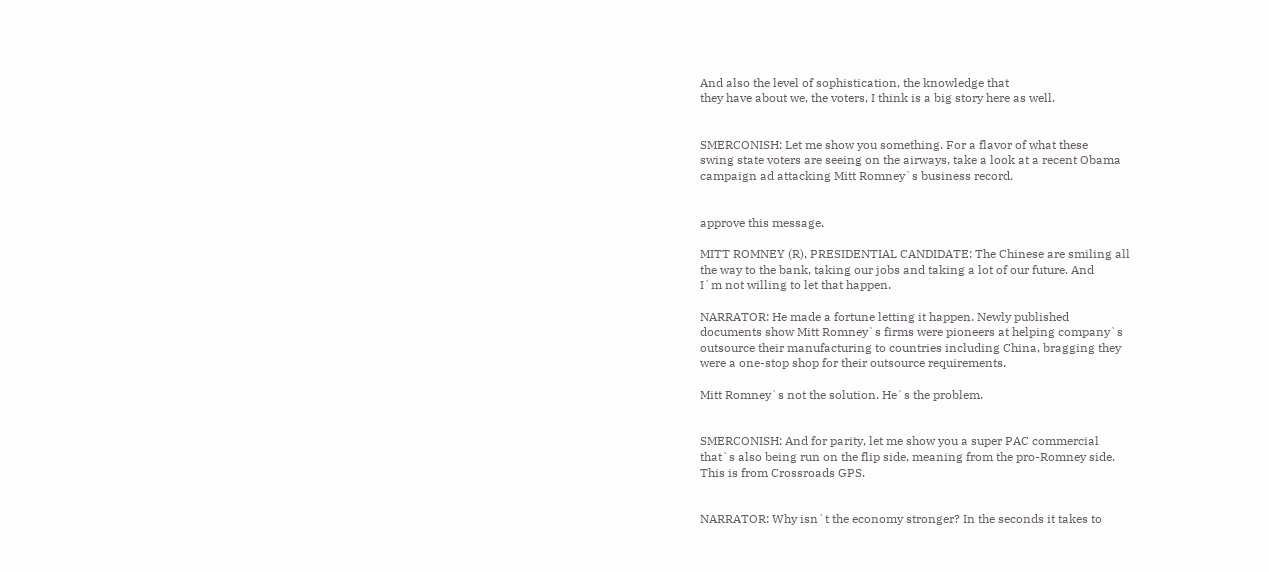And also the level of sophistication, the knowledge that
they have about we, the voters, I think is a big story here as well.


SMERCONISH: Let me show you something. For a flavor of what these
swing state voters are seeing on the airways, take a look at a recent Obama
campaign ad attacking Mitt Romney`s business record.


approve this message.

MITT ROMNEY (R), PRESIDENTIAL CANDIDATE: The Chinese are smiling all
the way to the bank, taking our jobs and taking a lot of our future. And
I`m not willing to let that happen.

NARRATOR: He made a fortune letting it happen. Newly published
documents show Mitt Romney`s firms were pioneers at helping company`s
outsource their manufacturing to countries including China, bragging they
were a one-stop shop for their outsource requirements.

Mitt Romney`s not the solution. He`s the problem.


SMERCONISH: And for parity, let me show you a super PAC commercial
that`s also being run on the flip side, meaning from the pro-Romney side.
This is from Crossroads GPS.


NARRATOR: Why isn`t the economy stronger? In the seconds it takes to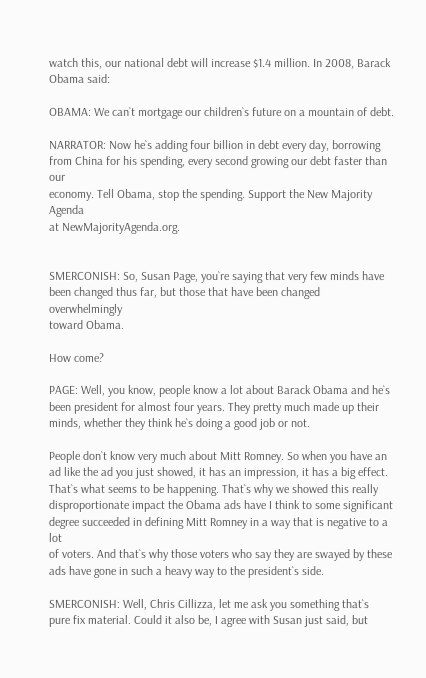watch this, our national debt will increase $1.4 million. In 2008, Barack
Obama said:

OBAMA: We can`t mortgage our children`s future on a mountain of debt.

NARRATOR: Now he`s adding four billion in debt every day, borrowing
from China for his spending, every second growing our debt faster than our
economy. Tell Obama, stop the spending. Support the New Majority Agenda
at NewMajorityAgenda.org.


SMERCONISH: So, Susan Page, you`re saying that very few minds have
been changed thus far, but those that have been changed overwhelmingly
toward Obama.

How come?

PAGE: Well, you know, people know a lot about Barack Obama and he`s
been president for almost four years. They pretty much made up their
minds, whether they think he`s doing a good job or not.

People don`t know very much about Mitt Romney. So when you have an
ad like the ad you just showed, it has an impression, it has a big effect.
That`s what seems to be happening. That`s why we showed this really
disproportionate impact the Obama ads have I think to some significant
degree succeeded in defining Mitt Romney in a way that is negative to a lot
of voters. And that`s why those voters who say they are swayed by these
ads have gone in such a heavy way to the president`s side.

SMERCONISH: Well, Chris Cillizza, let me ask you something that`s
pure fix material. Could it also be, I agree with Susan just said, but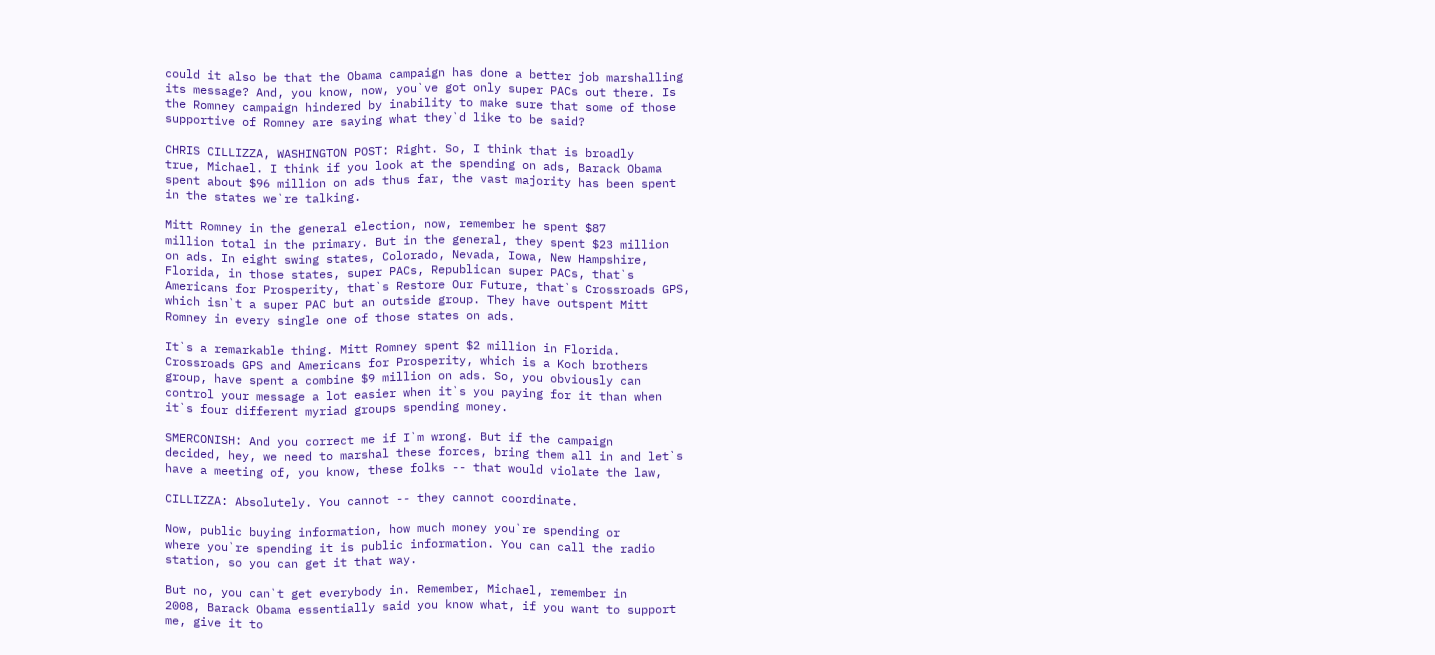could it also be that the Obama campaign has done a better job marshalling
its message? And, you know, now, you`ve got only super PACs out there. Is
the Romney campaign hindered by inability to make sure that some of those
supportive of Romney are saying what they`d like to be said?

CHRIS CILLIZZA, WASHINGTON POST: Right. So, I think that is broadly
true, Michael. I think if you look at the spending on ads, Barack Obama
spent about $96 million on ads thus far, the vast majority has been spent
in the states we`re talking.

Mitt Romney in the general election, now, remember he spent $87
million total in the primary. But in the general, they spent $23 million
on ads. In eight swing states, Colorado, Nevada, Iowa, New Hampshire,
Florida, in those states, super PACs, Republican super PACs, that`s
Americans for Prosperity, that`s Restore Our Future, that`s Crossroads GPS,
which isn`t a super PAC but an outside group. They have outspent Mitt
Romney in every single one of those states on ads.

It`s a remarkable thing. Mitt Romney spent $2 million in Florida.
Crossroads GPS and Americans for Prosperity, which is a Koch brothers
group, have spent a combine $9 million on ads. So, you obviously can
control your message a lot easier when it`s you paying for it than when
it`s four different myriad groups spending money.

SMERCONISH: And you correct me if I`m wrong. But if the campaign
decided, hey, we need to marshal these forces, bring them all in and let`s
have a meeting of, you know, these folks -- that would violate the law,

CILLIZZA: Absolutely. You cannot -- they cannot coordinate.

Now, public buying information, how much money you`re spending or
where you`re spending it is public information. You can call the radio
station, so you can get it that way.

But no, you can`t get everybody in. Remember, Michael, remember in
2008, Barack Obama essentially said you know what, if you want to support
me, give it to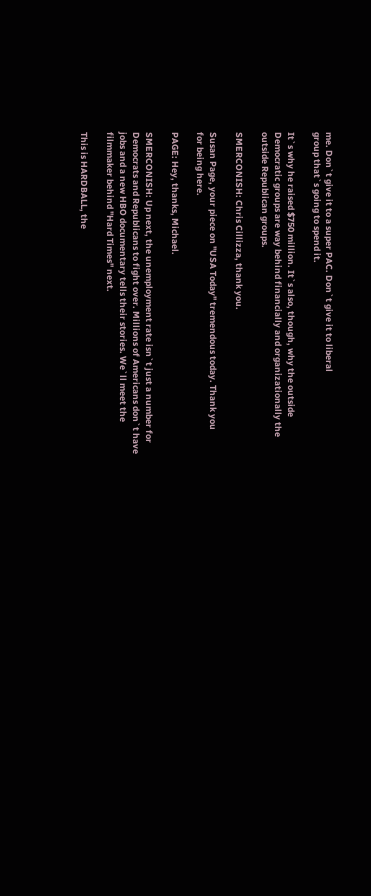me. Don`t give it to a super PAC. Don`t give it to liberal
group that`s going to spend it.

It`s why he raised $750 million. It`s also, though, why the outside
Democratic groups are way behind financially and organizationally the
outside Republican groups.

SMERCONISH: Chris Cillizza, thank you.

Susan Page, your piece on "USA Today" tremendous today. Thank you
for being here.

PAGE: Hey, thanks, Michael.

SMERCONISH: Up next, the unemployment rate isn`t just a number for
Democrats and Republicans to fight over. Millions of Americans don`t have
jobs and a new HBO documentary tells their stories. We`ll meet the
filmmaker behind "Hard Times" next.

This is HARDBALL, the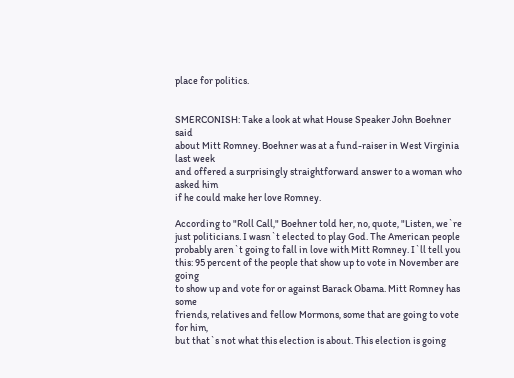place for politics.


SMERCONISH: Take a look at what House Speaker John Boehner said
about Mitt Romney. Boehner was at a fund-raiser in West Virginia last week
and offered a surprisingly straightforward answer to a woman who asked him
if he could make her love Romney.

According to "Roll Call," Boehner told her, no, quote, "Listen, we`re
just politicians. I wasn`t elected to play God. The American people
probably aren`t going to fall in love with Mitt Romney. I`ll tell you
this: 95 percent of the people that show up to vote in November are going
to show up and vote for or against Barack Obama. Mitt Romney has some
friends, relatives and fellow Mormons, some that are going to vote for him,
but that`s not what this election is about. This election is going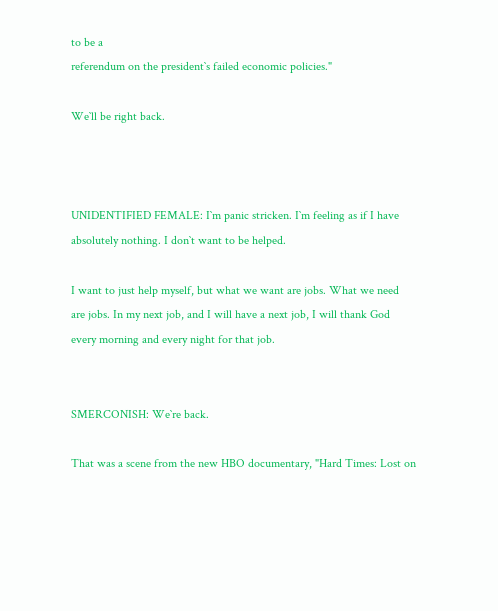to be a
referendum on the president`s failed economic policies."

We`ll be right back.



UNIDENTIFIED FEMALE: I`m panic stricken. I`m feeling as if I have
absolutely nothing. I don`t want to be helped.

I want to just help myself, but what we want are jobs. What we need
are jobs. In my next job, and I will have a next job, I will thank God
every morning and every night for that job.


SMERCONISH: We`re back.

That was a scene from the new HBO documentary, "Hard Times: Lost on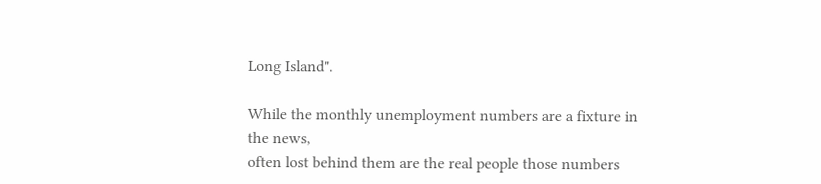Long Island".

While the monthly unemployment numbers are a fixture in the news,
often lost behind them are the real people those numbers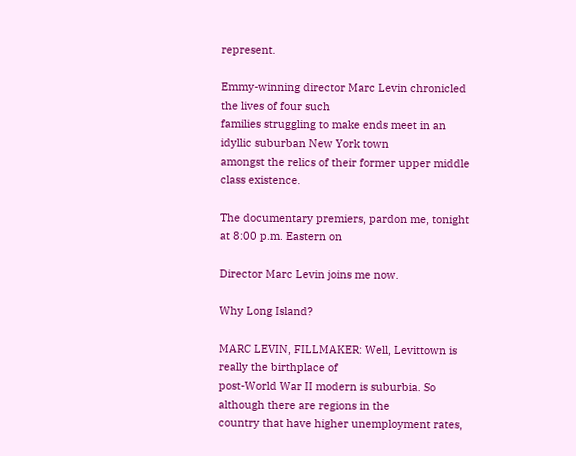represent.

Emmy-winning director Marc Levin chronicled the lives of four such
families struggling to make ends meet in an idyllic suburban New York town
amongst the relics of their former upper middle class existence.

The documentary premiers, pardon me, tonight at 8:00 p.m. Eastern on

Director Marc Levin joins me now.

Why Long Island?

MARC LEVIN, FILLMAKER: Well, Levittown is really the birthplace of
post-World War II modern is suburbia. So although there are regions in the
country that have higher unemployment rates,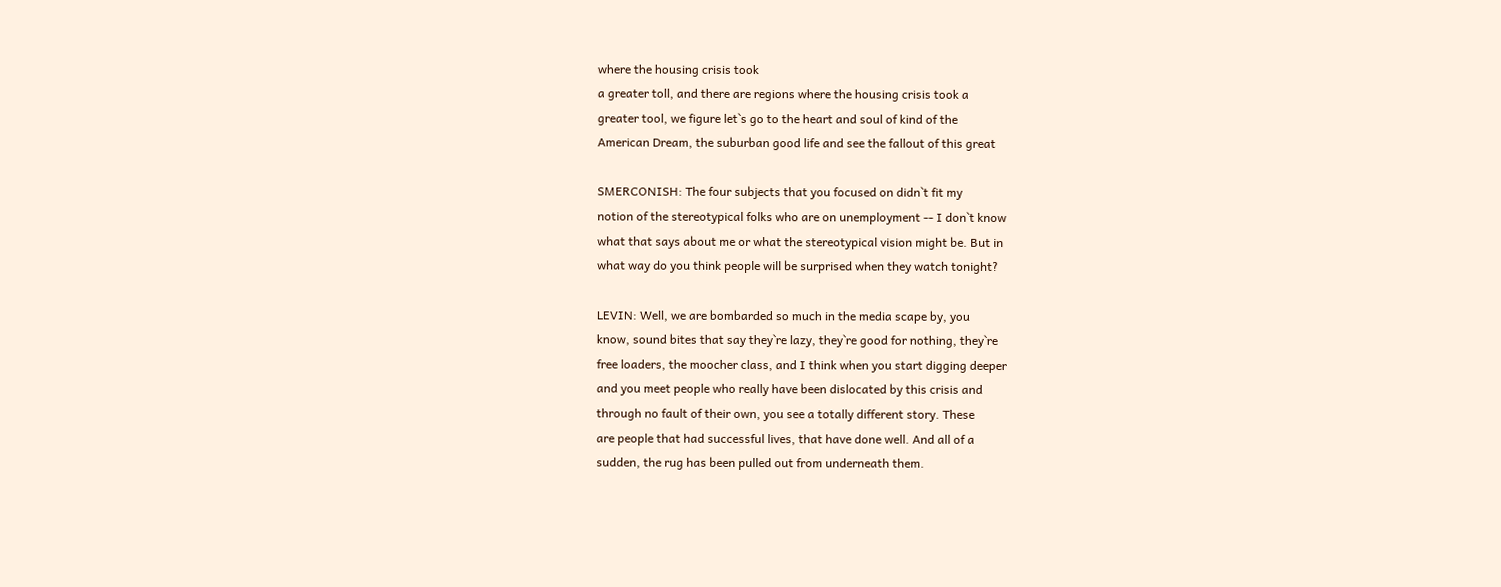where the housing crisis took
a greater toll, and there are regions where the housing crisis took a
greater tool, we figure let`s go to the heart and soul of kind of the
American Dream, the suburban good life and see the fallout of this great

SMERCONISH: The four subjects that you focused on didn`t fit my
notion of the stereotypical folks who are on unemployment -- I don`t know
what that says about me or what the stereotypical vision might be. But in
what way do you think people will be surprised when they watch tonight?

LEVIN: Well, we are bombarded so much in the media scape by, you
know, sound bites that say they`re lazy, they`re good for nothing, they`re
free loaders, the moocher class, and I think when you start digging deeper
and you meet people who really have been dislocated by this crisis and
through no fault of their own, you see a totally different story. These
are people that had successful lives, that have done well. And all of a
sudden, the rug has been pulled out from underneath them.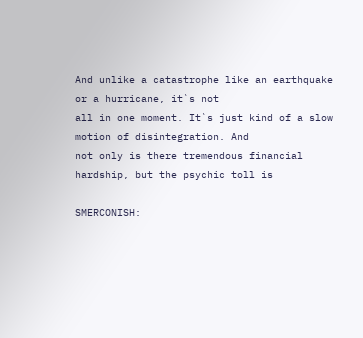And unlike a catastrophe like an earthquake or a hurricane, it`s not
all in one moment. It`s just kind of a slow motion of disintegration. And
not only is there tremendous financial hardship, but the psychic toll is

SMERCONISH: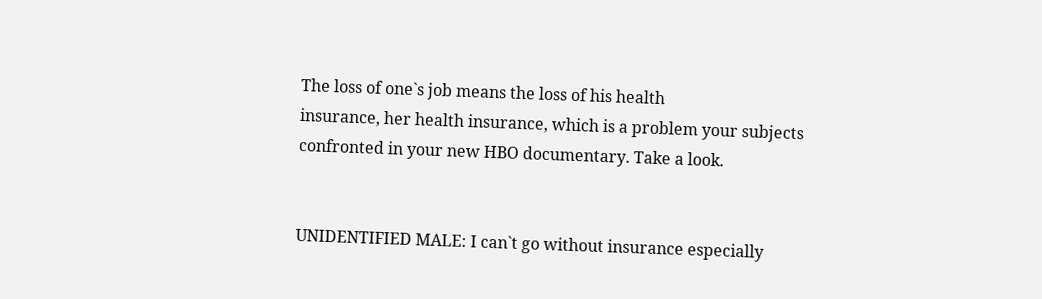The loss of one`s job means the loss of his health
insurance, her health insurance, which is a problem your subjects
confronted in your new HBO documentary. Take a look.


UNIDENTIFIED MALE: I can`t go without insurance especially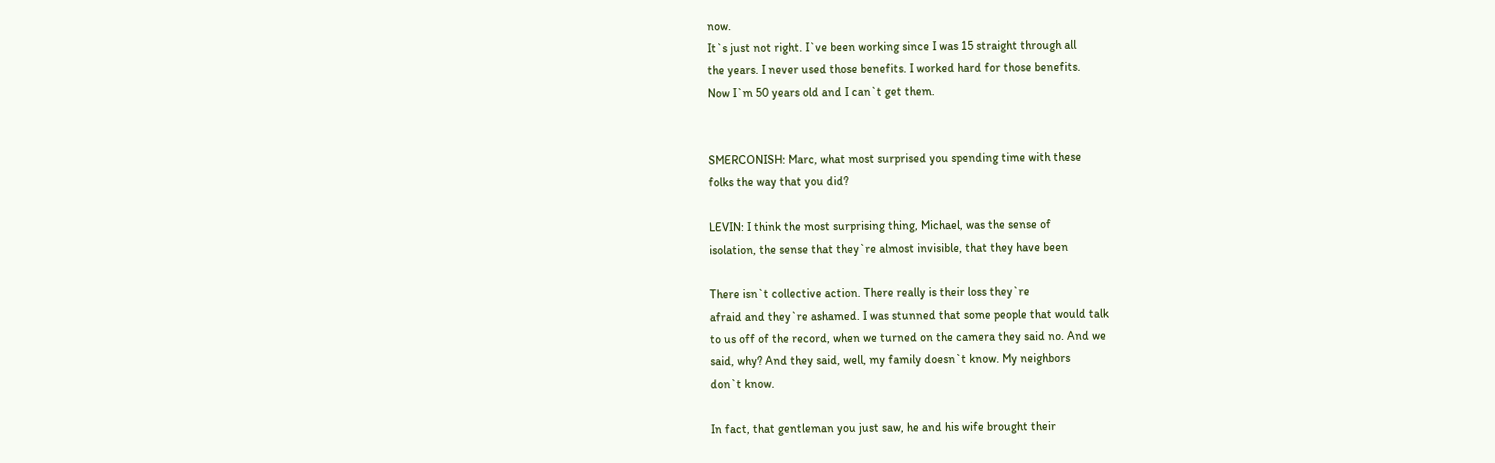now.
It`s just not right. I`ve been working since I was 15 straight through all
the years. I never used those benefits. I worked hard for those benefits.
Now I`m 50 years old and I can`t get them.


SMERCONISH: Marc, what most surprised you spending time with these
folks the way that you did?

LEVIN: I think the most surprising thing, Michael, was the sense of
isolation, the sense that they`re almost invisible, that they have been

There isn`t collective action. There really is their loss they`re
afraid and they`re ashamed. I was stunned that some people that would talk
to us off of the record, when we turned on the camera they said no. And we
said, why? And they said, well, my family doesn`t know. My neighbors
don`t know.

In fact, that gentleman you just saw, he and his wife brought their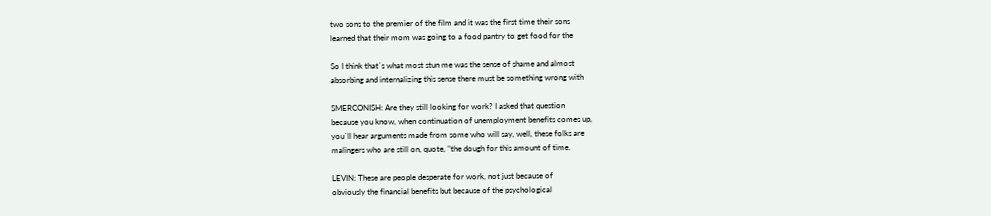two sons to the premier of the film and it was the first time their sons
learned that their mom was going to a food pantry to get food for the

So I think that`s what most stun me was the sense of shame and almost
absorbing and internalizing this sense there must be something wrong with

SMERCONISH: Are they still looking for work? I asked that question
because you know, when continuation of unemployment benefits comes up,
you`ll hear arguments made from some who will say, well, these folks are
malingers who are still on, quote, "the dough for this amount of time.

LEVIN: These are people desperate for work, not just because of
obviously the financial benefits but because of the psychological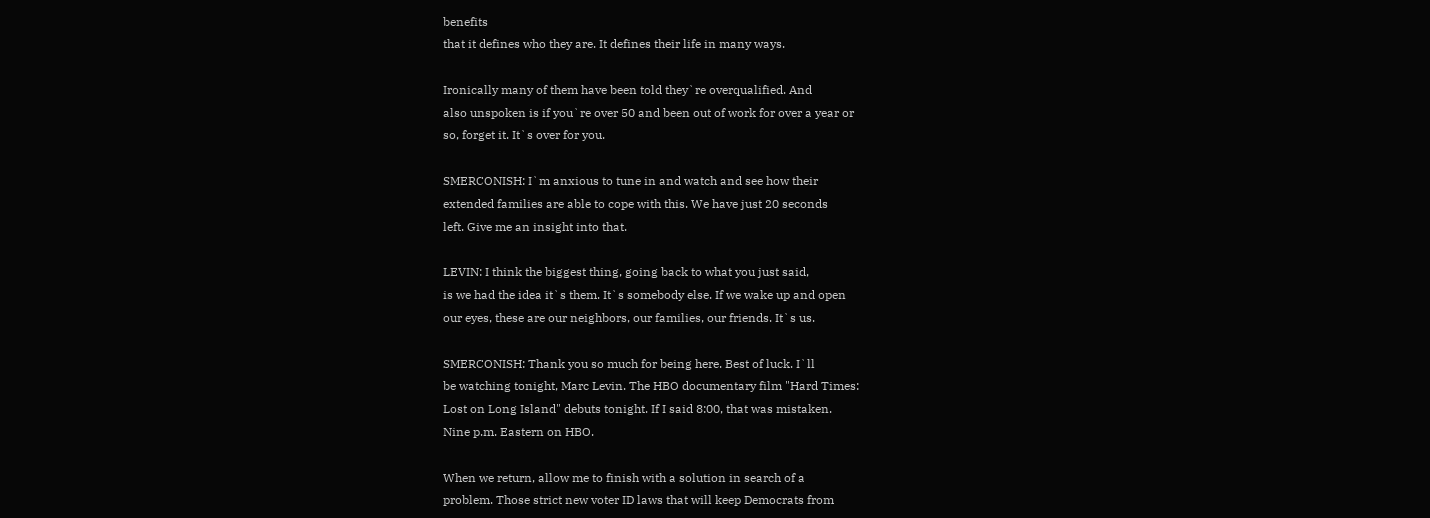benefits
that it defines who they are. It defines their life in many ways.

Ironically many of them have been told they`re overqualified. And
also unspoken is if you`re over 50 and been out of work for over a year or
so, forget it. It`s over for you.

SMERCONISH: I`m anxious to tune in and watch and see how their
extended families are able to cope with this. We have just 20 seconds
left. Give me an insight into that.

LEVIN: I think the biggest thing, going back to what you just said,
is we had the idea it`s them. It`s somebody else. If we wake up and open
our eyes, these are our neighbors, our families, our friends. It`s us.

SMERCONISH: Thank you so much for being here. Best of luck. I`ll
be watching tonight, Marc Levin. The HBO documentary film "Hard Times:
Lost on Long Island" debuts tonight. If I said 8:00, that was mistaken.
Nine p.m. Eastern on HBO.

When we return, allow me to finish with a solution in search of a
problem. Those strict new voter ID laws that will keep Democrats from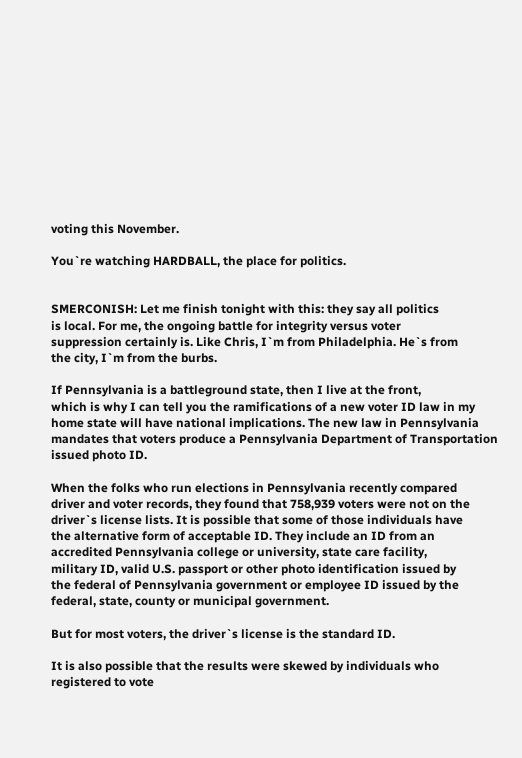voting this November.

You`re watching HARDBALL, the place for politics.


SMERCONISH: Let me finish tonight with this: they say all politics
is local. For me, the ongoing battle for integrity versus voter
suppression certainly is. Like Chris, I`m from Philadelphia. He`s from
the city, I`m from the burbs.

If Pennsylvania is a battleground state, then I live at the front,
which is why I can tell you the ramifications of a new voter ID law in my
home state will have national implications. The new law in Pennsylvania
mandates that voters produce a Pennsylvania Department of Transportation
issued photo ID.

When the folks who run elections in Pennsylvania recently compared
driver and voter records, they found that 758,939 voters were not on the
driver`s license lists. It is possible that some of those individuals have
the alternative form of acceptable ID. They include an ID from an
accredited Pennsylvania college or university, state care facility,
military ID, valid U.S. passport or other photo identification issued by
the federal of Pennsylvania government or employee ID issued by the
federal, state, county or municipal government.

But for most voters, the driver`s license is the standard ID.

It is also possible that the results were skewed by individuals who
registered to vote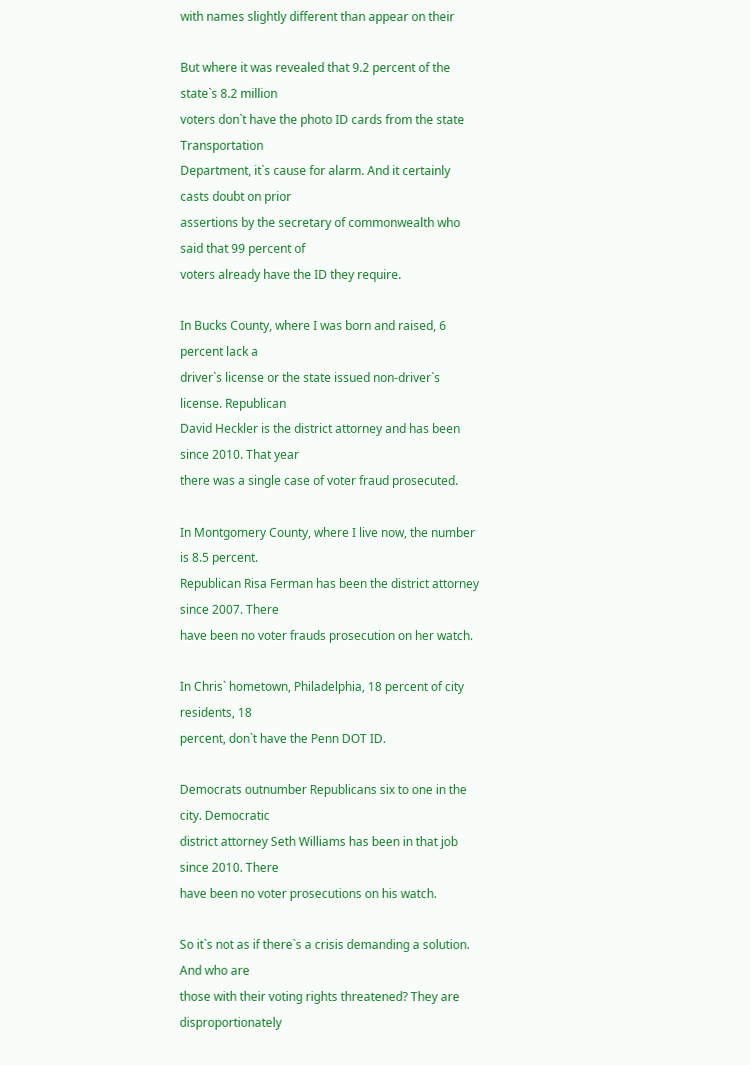with names slightly different than appear on their

But where it was revealed that 9.2 percent of the state`s 8.2 million
voters don`t have the photo ID cards from the state Transportation
Department, it`s cause for alarm. And it certainly casts doubt on prior
assertions by the secretary of commonwealth who said that 99 percent of
voters already have the ID they require.

In Bucks County, where I was born and raised, 6 percent lack a
driver`s license or the state issued non-driver`s license. Republican
David Heckler is the district attorney and has been since 2010. That year
there was a single case of voter fraud prosecuted.

In Montgomery County, where I live now, the number is 8.5 percent.
Republican Risa Ferman has been the district attorney since 2007. There
have been no voter frauds prosecution on her watch.

In Chris` hometown, Philadelphia, 18 percent of city residents, 18
percent, don`t have the Penn DOT ID.

Democrats outnumber Republicans six to one in the city. Democratic
district attorney Seth Williams has been in that job since 2010. There
have been no voter prosecutions on his watch.

So it`s not as if there`s a crisis demanding a solution. And who are
those with their voting rights threatened? They are disproportionately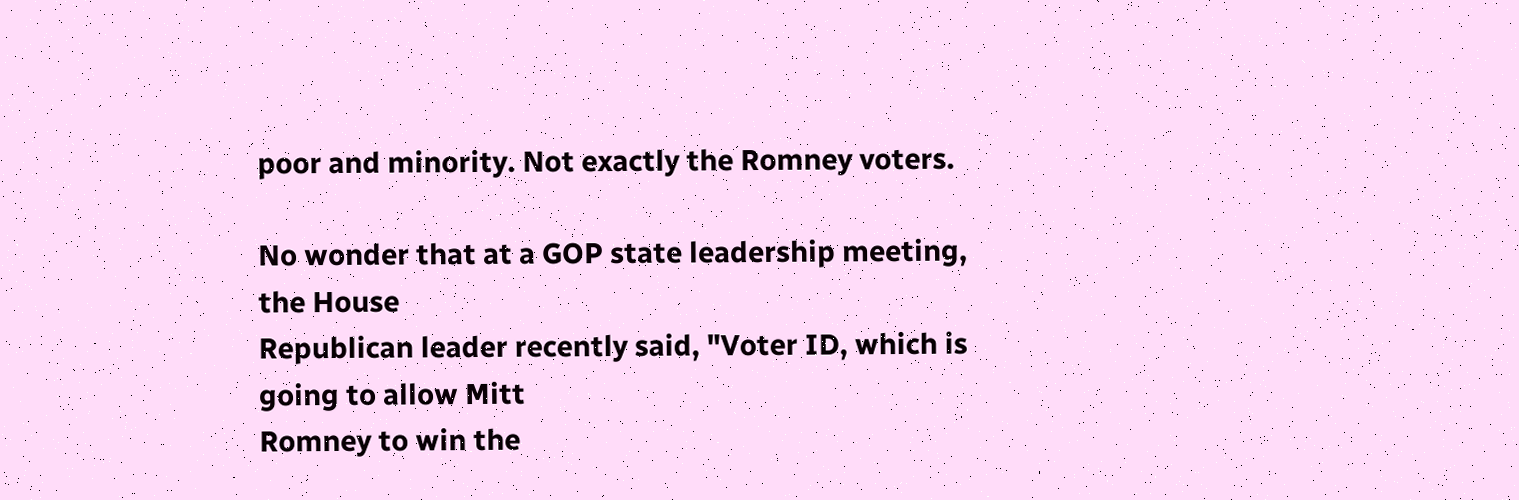poor and minority. Not exactly the Romney voters.

No wonder that at a GOP state leadership meeting, the House
Republican leader recently said, "Voter ID, which is going to allow Mitt
Romney to win the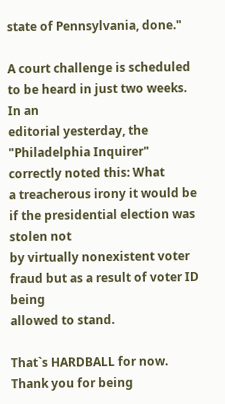state of Pennsylvania, done."

A court challenge is scheduled to be heard in just two weeks. In an
editorial yesterday, the "Philadelphia Inquirer" correctly noted this: What
a treacherous irony it would be if the presidential election was stolen not
by virtually nonexistent voter fraud but as a result of voter ID being
allowed to stand.

That`s HARDBALL for now. Thank you for being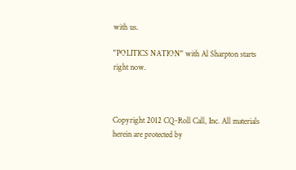with us.

"POLITICS NATION" with Al Sharpton starts right now.



Copyright 2012 CQ-Roll Call, Inc. All materials herein are protected by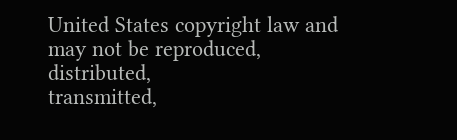United States copyright law and may not be reproduced, distributed,
transmitted,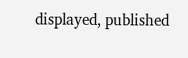displayed, published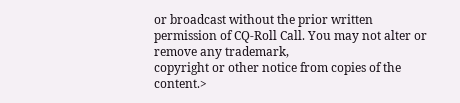or broadcast without the prior written
permission of CQ-Roll Call. You may not alter or remove any trademark,
copyright or other notice from copies of the content.>